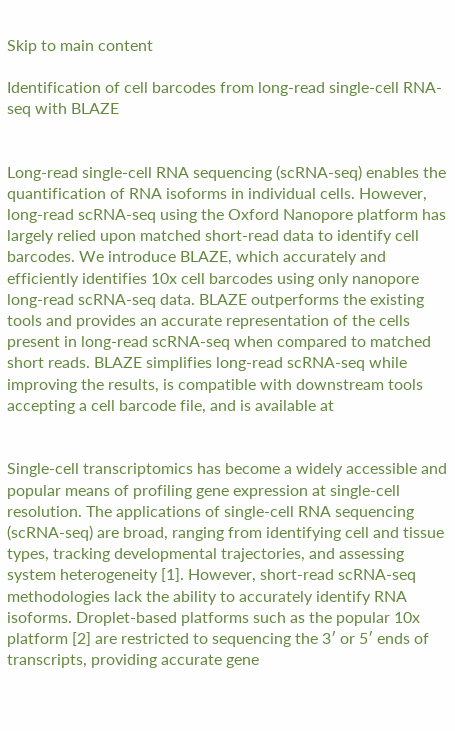Skip to main content

Identification of cell barcodes from long-read single-cell RNA-seq with BLAZE


Long-read single-cell RNA sequencing (scRNA-seq) enables the quantification of RNA isoforms in individual cells. However, long-read scRNA-seq using the Oxford Nanopore platform has largely relied upon matched short-read data to identify cell barcodes. We introduce BLAZE, which accurately and efficiently identifies 10x cell barcodes using only nanopore long-read scRNA-seq data. BLAZE outperforms the existing tools and provides an accurate representation of the cells present in long-read scRNA-seq when compared to matched short reads. BLAZE simplifies long-read scRNA-seq while improving the results, is compatible with downstream tools accepting a cell barcode file, and is available at


Single-cell transcriptomics has become a widely accessible and popular means of profiling gene expression at single-cell resolution. The applications of single-cell RNA sequencing (scRNA-seq) are broad, ranging from identifying cell and tissue types, tracking developmental trajectories, and assessing system heterogeneity [1]. However, short-read scRNA-seq methodologies lack the ability to accurately identify RNA isoforms. Droplet-based platforms such as the popular 10x platform [2] are restricted to sequencing the 3′ or 5′ ends of transcripts, providing accurate gene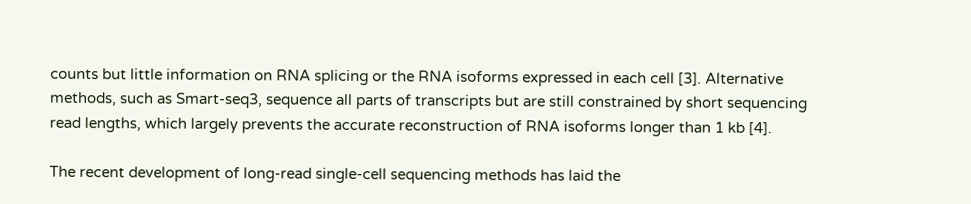counts but little information on RNA splicing or the RNA isoforms expressed in each cell [3]. Alternative methods, such as Smart-seq3, sequence all parts of transcripts but are still constrained by short sequencing read lengths, which largely prevents the accurate reconstruction of RNA isoforms longer than 1 kb [4].

The recent development of long-read single-cell sequencing methods has laid the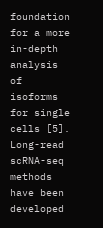foundation for a more in-depth analysis of isoforms for single cells [5]. Long-read scRNA-seq methods have been developed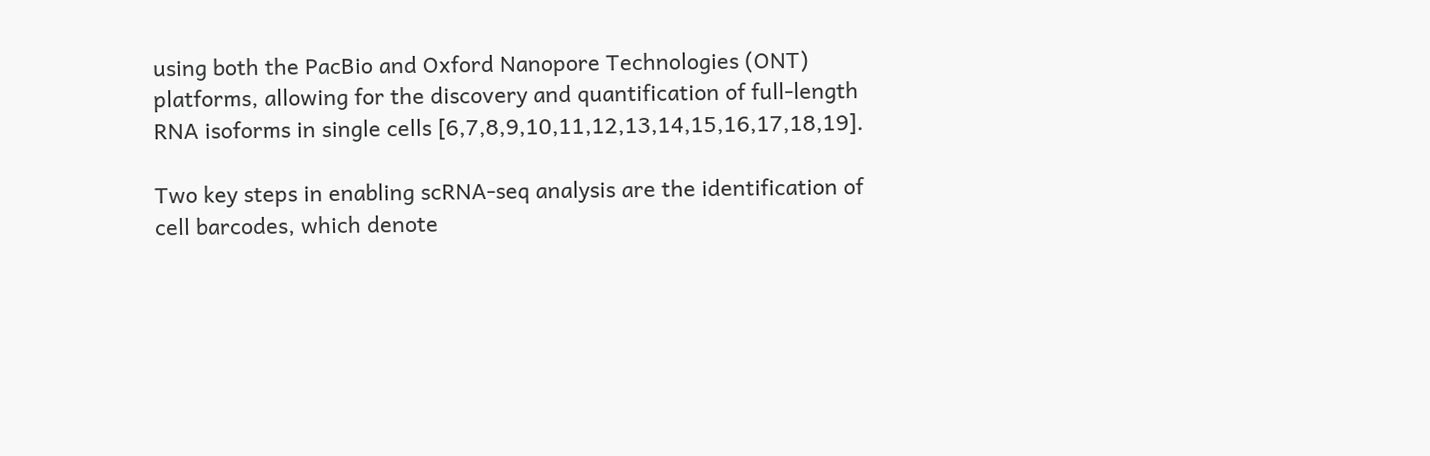using both the PacBio and Oxford Nanopore Technologies (ONT) platforms, allowing for the discovery and quantification of full-length RNA isoforms in single cells [6,7,8,9,10,11,12,13,14,15,16,17,18,19].

Two key steps in enabling scRNA-seq analysis are the identification of cell barcodes, which denote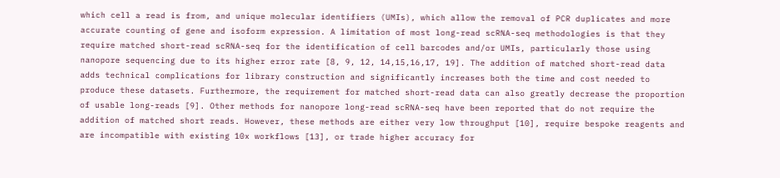which cell a read is from, and unique molecular identifiers (UMIs), which allow the removal of PCR duplicates and more accurate counting of gene and isoform expression. A limitation of most long-read scRNA-seq methodologies is that they require matched short-read scRNA-seq for the identification of cell barcodes and/or UMIs, particularly those using nanopore sequencing due to its higher error rate [8, 9, 12, 14,15,16,17, 19]. The addition of matched short-read data adds technical complications for library construction and significantly increases both the time and cost needed to produce these datasets. Furthermore, the requirement for matched short-read data can also greatly decrease the proportion of usable long-reads [9]. Other methods for nanopore long-read scRNA-seq have been reported that do not require the addition of matched short reads. However, these methods are either very low throughput [10], require bespoke reagents and are incompatible with existing 10x workflows [13], or trade higher accuracy for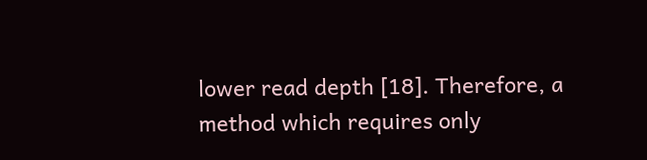lower read depth [18]. Therefore, a method which requires only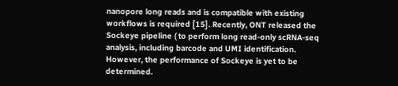nanopore long reads and is compatible with existing workflows is required [15]. Recently, ONT released the Sockeye pipeline ( to perform long read-only scRNA-seq analysis, including barcode and UMI identification. However, the performance of Sockeye is yet to be determined.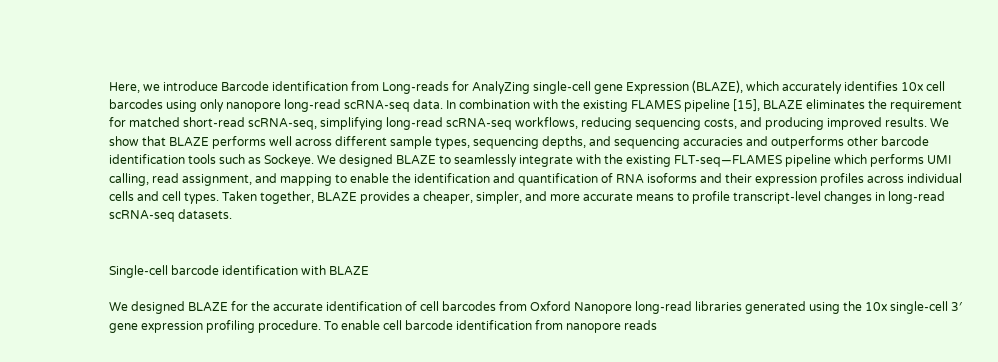Here, we introduce Barcode identification from Long-reads for AnalyZing single-cell gene Expression (BLAZE), which accurately identifies 10x cell barcodes using only nanopore long-read scRNA-seq data. In combination with the existing FLAMES pipeline [15], BLAZE eliminates the requirement for matched short-read scRNA-seq, simplifying long-read scRNA-seq workflows, reducing sequencing costs, and producing improved results. We show that BLAZE performs well across different sample types, sequencing depths, and sequencing accuracies and outperforms other barcode identification tools such as Sockeye. We designed BLAZE to seamlessly integrate with the existing FLT-seq—FLAMES pipeline which performs UMI calling, read assignment, and mapping to enable the identification and quantification of RNA isoforms and their expression profiles across individual cells and cell types. Taken together, BLAZE provides a cheaper, simpler, and more accurate means to profile transcript-level changes in long-read scRNA-seq datasets.


Single-cell barcode identification with BLAZE

We designed BLAZE for the accurate identification of cell barcodes from Oxford Nanopore long-read libraries generated using the 10x single-cell 3′ gene expression profiling procedure. To enable cell barcode identification from nanopore reads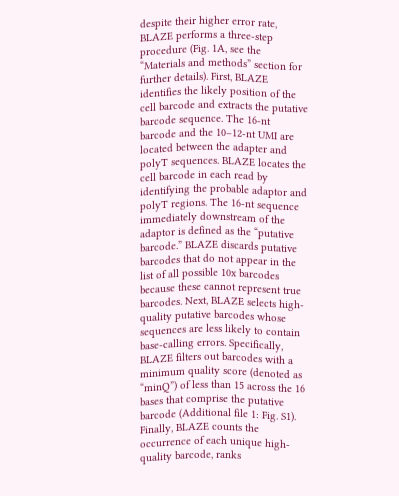despite their higher error rate, BLAZE performs a three-step procedure (Fig. 1A, see the “Materials and methods” section for further details). First, BLAZE identifies the likely position of the cell barcode and extracts the putative barcode sequence. The 16-nt barcode and the 10–12-nt UMI are located between the adapter and polyT sequences. BLAZE locates the cell barcode in each read by identifying the probable adaptor and polyT regions. The 16-nt sequence immediately downstream of the adaptor is defined as the “putative barcode.” BLAZE discards putative barcodes that do not appear in the list of all possible 10x barcodes because these cannot represent true barcodes. Next, BLAZE selects high-quality putative barcodes whose sequences are less likely to contain base-calling errors. Specifically, BLAZE filters out barcodes with a minimum quality score (denoted as “minQ”) of less than 15 across the 16 bases that comprise the putative barcode (Additional file 1: Fig. S1). Finally, BLAZE counts the occurrence of each unique high-quality barcode, ranks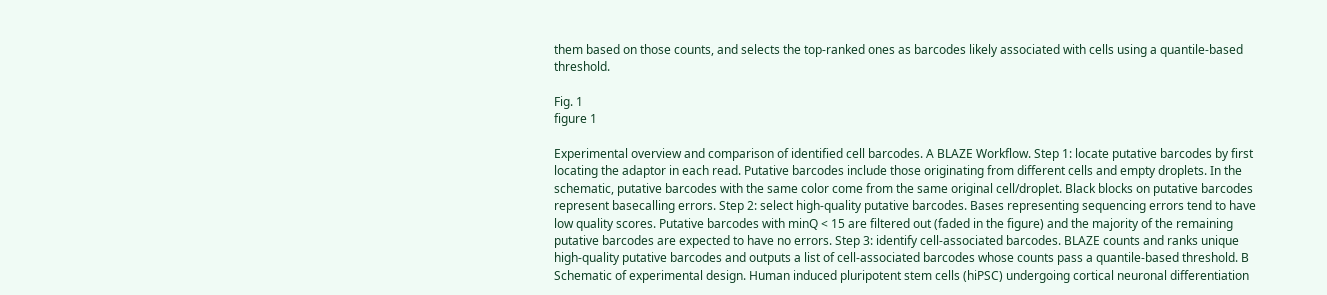them based on those counts, and selects the top-ranked ones as barcodes likely associated with cells using a quantile-based threshold.

Fig. 1
figure 1

Experimental overview and comparison of identified cell barcodes. A BLAZE Workflow. Step 1: locate putative barcodes by first locating the adaptor in each read. Putative barcodes include those originating from different cells and empty droplets. In the schematic, putative barcodes with the same color come from the same original cell/droplet. Black blocks on putative barcodes represent basecalling errors. Step 2: select high-quality putative barcodes. Bases representing sequencing errors tend to have low quality scores. Putative barcodes with minQ < 15 are filtered out (faded in the figure) and the majority of the remaining putative barcodes are expected to have no errors. Step 3: identify cell-associated barcodes. BLAZE counts and ranks unique high-quality putative barcodes and outputs a list of cell-associated barcodes whose counts pass a quantile-based threshold. B Schematic of experimental design. Human induced pluripotent stem cells (hiPSC) undergoing cortical neuronal differentiation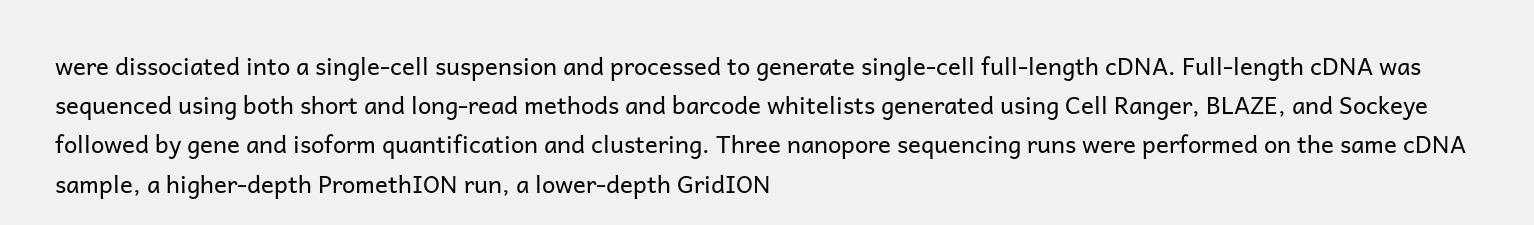were dissociated into a single-cell suspension and processed to generate single-cell full-length cDNA. Full-length cDNA was sequenced using both short and long-read methods and barcode whitelists generated using Cell Ranger, BLAZE, and Sockeye followed by gene and isoform quantification and clustering. Three nanopore sequencing runs were performed on the same cDNA sample, a higher-depth PromethION run, a lower-depth GridION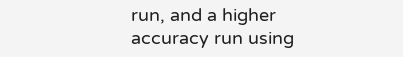run, and a higher accuracy run using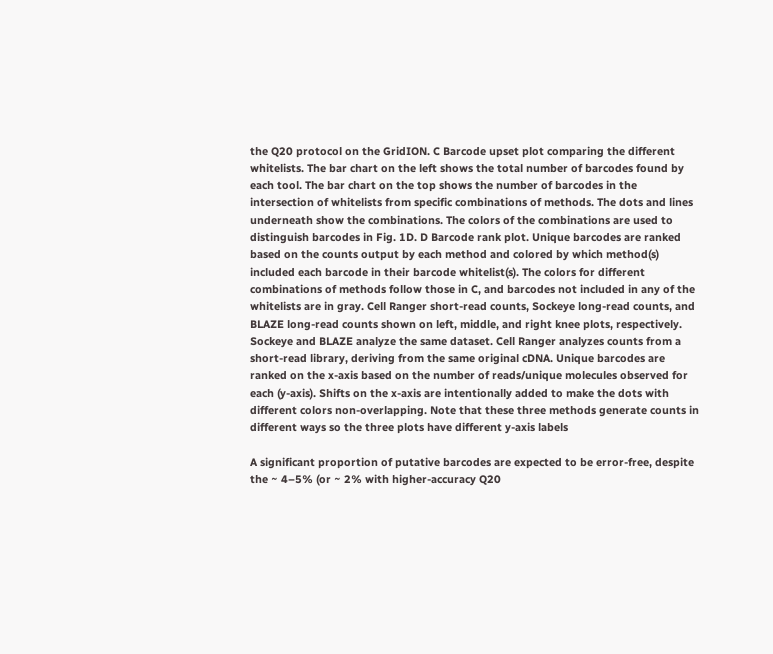the Q20 protocol on the GridION. C Barcode upset plot comparing the different whitelists. The bar chart on the left shows the total number of barcodes found by each tool. The bar chart on the top shows the number of barcodes in the intersection of whitelists from specific combinations of methods. The dots and lines underneath show the combinations. The colors of the combinations are used to distinguish barcodes in Fig. 1D. D Barcode rank plot. Unique barcodes are ranked based on the counts output by each method and colored by which method(s) included each barcode in their barcode whitelist(s). The colors for different combinations of methods follow those in C, and barcodes not included in any of the whitelists are in gray. Cell Ranger short-read counts, Sockeye long-read counts, and BLAZE long-read counts shown on left, middle, and right knee plots, respectively. Sockeye and BLAZE analyze the same dataset. Cell Ranger analyzes counts from a short-read library, deriving from the same original cDNA. Unique barcodes are ranked on the x-axis based on the number of reads/unique molecules observed for each (y-axis). Shifts on the x-axis are intentionally added to make the dots with different colors non-overlapping. Note that these three methods generate counts in different ways so the three plots have different y-axis labels

A significant proportion of putative barcodes are expected to be error-free, despite the ~ 4–5% (or ~ 2% with higher-accuracy Q20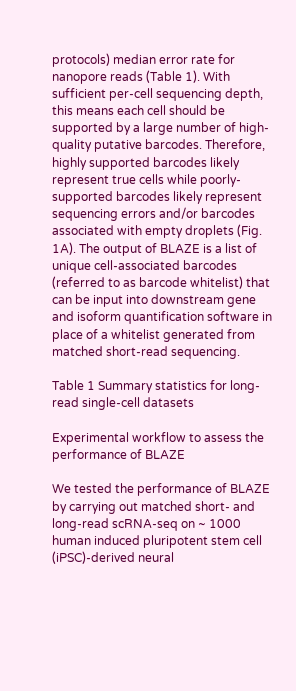protocols) median error rate for nanopore reads (Table 1). With sufficient per-cell sequencing depth, this means each cell should be supported by a large number of high-quality putative barcodes. Therefore, highly supported barcodes likely represent true cells while poorly-supported barcodes likely represent sequencing errors and/or barcodes associated with empty droplets (Fig. 1A). The output of BLAZE is a list of unique cell-associated barcodes (referred to as barcode whitelist) that can be input into downstream gene and isoform quantification software in place of a whitelist generated from matched short-read sequencing.

Table 1 Summary statistics for long-read single-cell datasets

Experimental workflow to assess the performance of BLAZE

We tested the performance of BLAZE by carrying out matched short- and long-read scRNA-seq on ~ 1000 human induced pluripotent stem cell (iPSC)-derived neural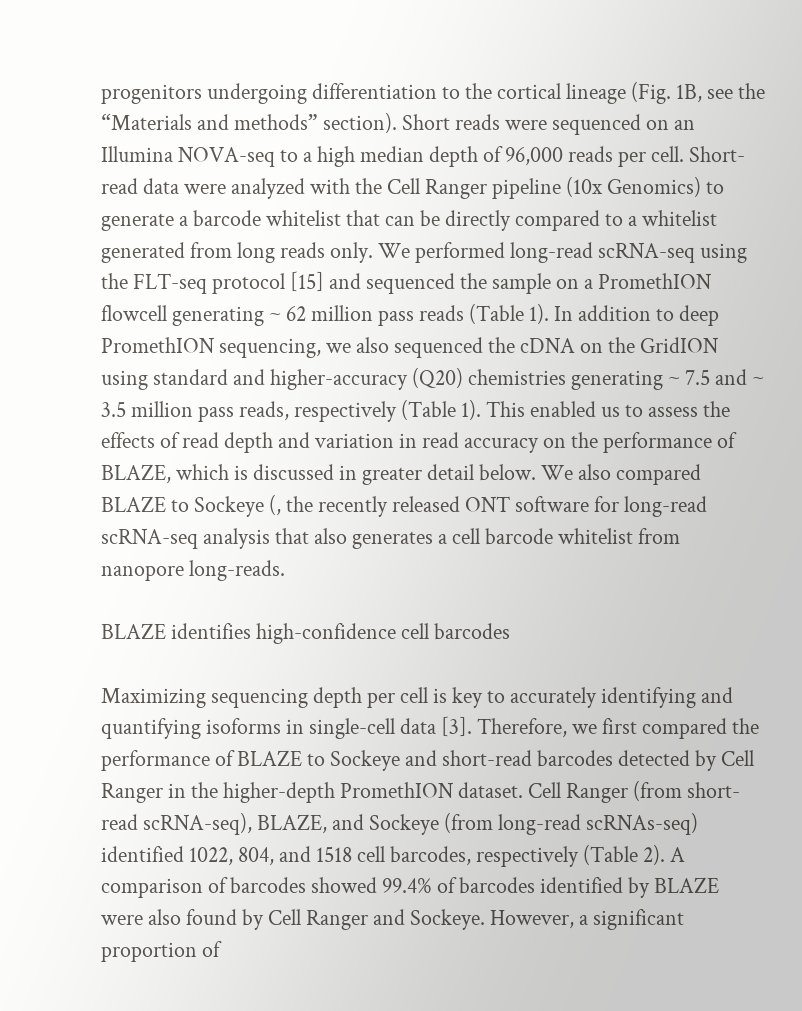progenitors undergoing differentiation to the cortical lineage (Fig. 1B, see the “Materials and methods” section). Short reads were sequenced on an Illumina NOVA-seq to a high median depth of 96,000 reads per cell. Short-read data were analyzed with the Cell Ranger pipeline (10x Genomics) to generate a barcode whitelist that can be directly compared to a whitelist generated from long reads only. We performed long-read scRNA-seq using the FLT-seq protocol [15] and sequenced the sample on a PromethION flowcell generating ~ 62 million pass reads (Table 1). In addition to deep PromethION sequencing, we also sequenced the cDNA on the GridION using standard and higher-accuracy (Q20) chemistries generating ~ 7.5 and ~ 3.5 million pass reads, respectively (Table 1). This enabled us to assess the effects of read depth and variation in read accuracy on the performance of BLAZE, which is discussed in greater detail below. We also compared BLAZE to Sockeye (, the recently released ONT software for long-read scRNA-seq analysis that also generates a cell barcode whitelist from nanopore long-reads.

BLAZE identifies high-confidence cell barcodes

Maximizing sequencing depth per cell is key to accurately identifying and quantifying isoforms in single-cell data [3]. Therefore, we first compared the performance of BLAZE to Sockeye and short-read barcodes detected by Cell Ranger in the higher-depth PromethION dataset. Cell Ranger (from short-read scRNA-seq), BLAZE, and Sockeye (from long-read scRNAs-seq) identified 1022, 804, and 1518 cell barcodes, respectively (Table 2). A comparison of barcodes showed 99.4% of barcodes identified by BLAZE were also found by Cell Ranger and Sockeye. However, a significant proportion of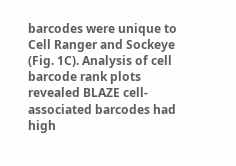barcodes were unique to Cell Ranger and Sockeye (Fig. 1C). Analysis of cell barcode rank plots revealed BLAZE cell-associated barcodes had high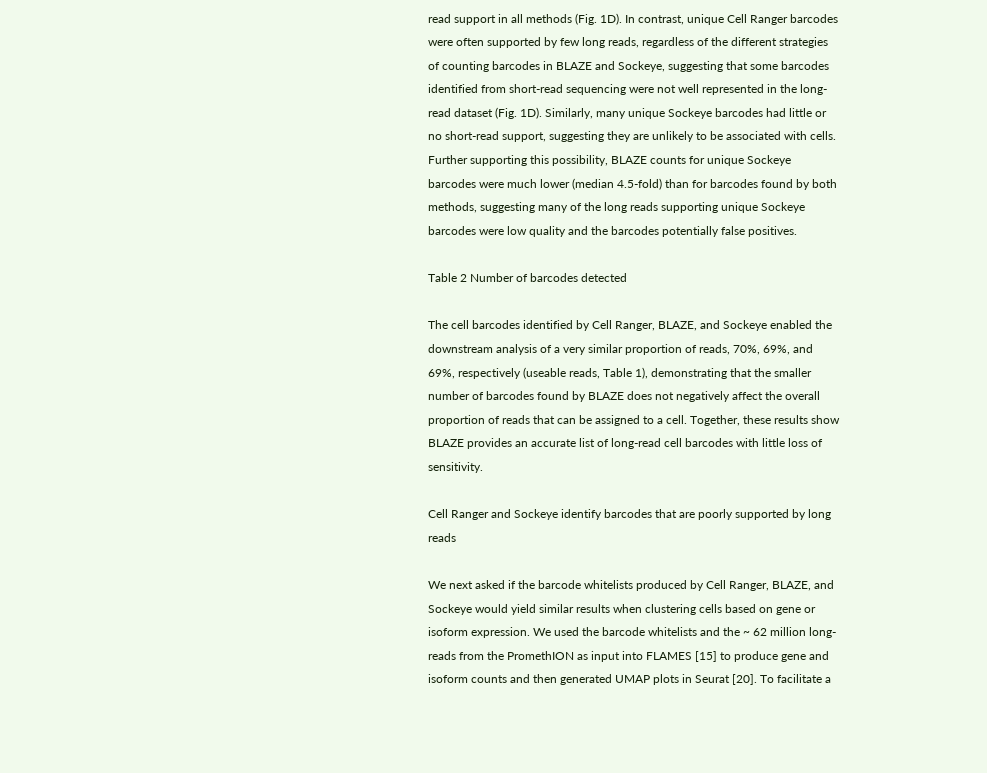read support in all methods (Fig. 1D). In contrast, unique Cell Ranger barcodes were often supported by few long reads, regardless of the different strategies of counting barcodes in BLAZE and Sockeye, suggesting that some barcodes identified from short-read sequencing were not well represented in the long-read dataset (Fig. 1D). Similarly, many unique Sockeye barcodes had little or no short-read support, suggesting they are unlikely to be associated with cells. Further supporting this possibility, BLAZE counts for unique Sockeye barcodes were much lower (median 4.5-fold) than for barcodes found by both methods, suggesting many of the long reads supporting unique Sockeye barcodes were low quality and the barcodes potentially false positives.

Table 2 Number of barcodes detected

The cell barcodes identified by Cell Ranger, BLAZE, and Sockeye enabled the downstream analysis of a very similar proportion of reads, 70%, 69%, and 69%, respectively (useable reads, Table 1), demonstrating that the smaller number of barcodes found by BLAZE does not negatively affect the overall proportion of reads that can be assigned to a cell. Together, these results show BLAZE provides an accurate list of long-read cell barcodes with little loss of sensitivity.

Cell Ranger and Sockeye identify barcodes that are poorly supported by long reads

We next asked if the barcode whitelists produced by Cell Ranger, BLAZE, and Sockeye would yield similar results when clustering cells based on gene or isoform expression. We used the barcode whitelists and the ~ 62 million long-reads from the PromethION as input into FLAMES [15] to produce gene and isoform counts and then generated UMAP plots in Seurat [20]. To facilitate a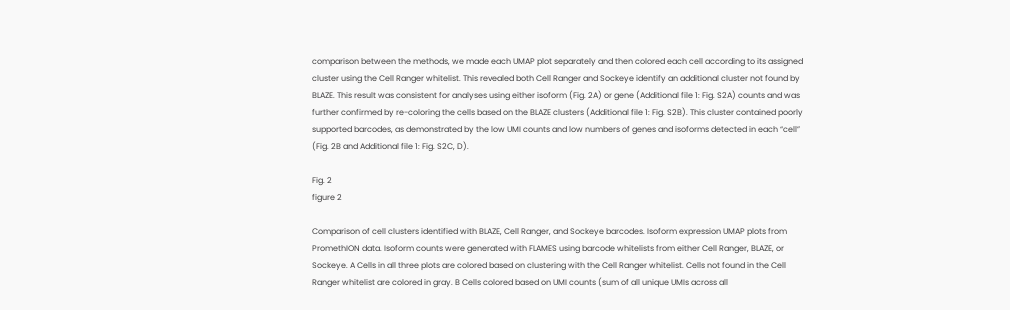comparison between the methods, we made each UMAP plot separately and then colored each cell according to its assigned cluster using the Cell Ranger whitelist. This revealed both Cell Ranger and Sockeye identify an additional cluster not found by BLAZE. This result was consistent for analyses using either isoform (Fig. 2A) or gene (Additional file 1: Fig. S2A) counts and was further confirmed by re-coloring the cells based on the BLAZE clusters (Additional file 1: Fig. S2B). This cluster contained poorly supported barcodes, as demonstrated by the low UMI counts and low numbers of genes and isoforms detected in each “cell” (Fig. 2B and Additional file 1: Fig. S2C, D).

Fig. 2
figure 2

Comparison of cell clusters identified with BLAZE, Cell Ranger, and Sockeye barcodes. Isoform expression UMAP plots from PromethION data. Isoform counts were generated with FLAMES using barcode whitelists from either Cell Ranger, BLAZE, or Sockeye. A Cells in all three plots are colored based on clustering with the Cell Ranger whitelist. Cells not found in the Cell Ranger whitelist are colored in gray. B Cells colored based on UMI counts (sum of all unique UMIs across all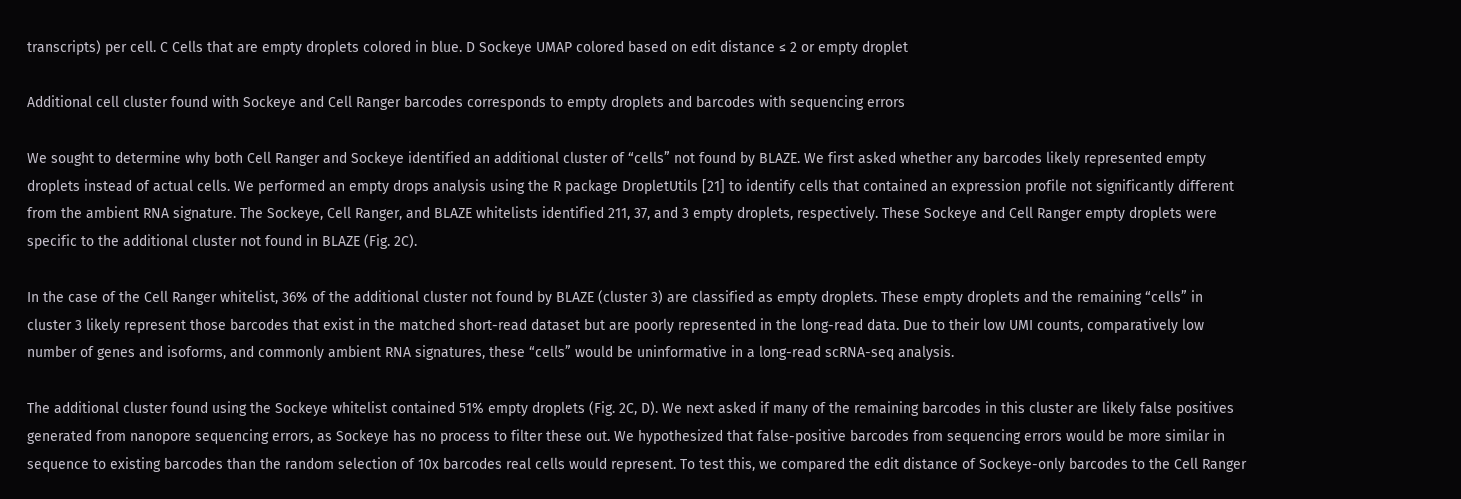transcripts) per cell. C Cells that are empty droplets colored in blue. D Sockeye UMAP colored based on edit distance ≤ 2 or empty droplet

Additional cell cluster found with Sockeye and Cell Ranger barcodes corresponds to empty droplets and barcodes with sequencing errors

We sought to determine why both Cell Ranger and Sockeye identified an additional cluster of “cells” not found by BLAZE. We first asked whether any barcodes likely represented empty droplets instead of actual cells. We performed an empty drops analysis using the R package DropletUtils [21] to identify cells that contained an expression profile not significantly different from the ambient RNA signature. The Sockeye, Cell Ranger, and BLAZE whitelists identified 211, 37, and 3 empty droplets, respectively. These Sockeye and Cell Ranger empty droplets were specific to the additional cluster not found in BLAZE (Fig. 2C).

In the case of the Cell Ranger whitelist, 36% of the additional cluster not found by BLAZE (cluster 3) are classified as empty droplets. These empty droplets and the remaining “cells” in cluster 3 likely represent those barcodes that exist in the matched short-read dataset but are poorly represented in the long-read data. Due to their low UMI counts, comparatively low number of genes and isoforms, and commonly ambient RNA signatures, these “cells” would be uninformative in a long-read scRNA-seq analysis.

The additional cluster found using the Sockeye whitelist contained 51% empty droplets (Fig. 2C, D). We next asked if many of the remaining barcodes in this cluster are likely false positives generated from nanopore sequencing errors, as Sockeye has no process to filter these out. We hypothesized that false-positive barcodes from sequencing errors would be more similar in sequence to existing barcodes than the random selection of 10x barcodes real cells would represent. To test this, we compared the edit distance of Sockeye-only barcodes to the Cell Ranger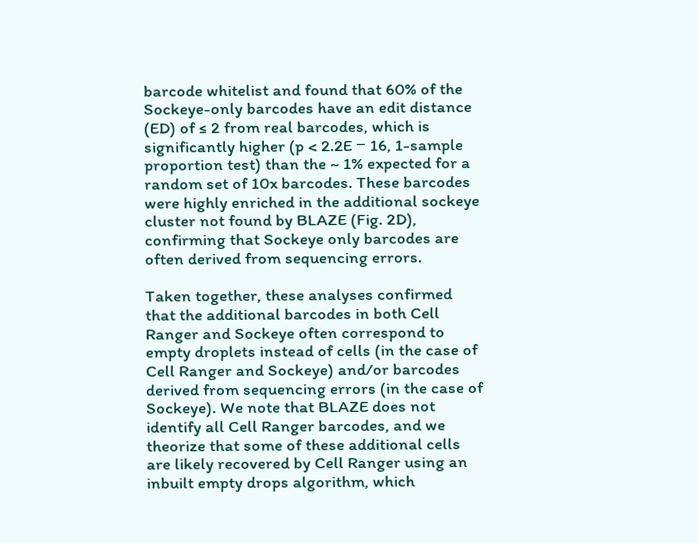barcode whitelist and found that 60% of the Sockeye-only barcodes have an edit distance (ED) of ≤ 2 from real barcodes, which is significantly higher (p < 2.2E − 16, 1-sample proportion test) than the ~ 1% expected for a random set of 10x barcodes. These barcodes were highly enriched in the additional sockeye cluster not found by BLAZE (Fig. 2D), confirming that Sockeye only barcodes are often derived from sequencing errors.

Taken together, these analyses confirmed that the additional barcodes in both Cell Ranger and Sockeye often correspond to empty droplets instead of cells (in the case of Cell Ranger and Sockeye) and/or barcodes derived from sequencing errors (in the case of Sockeye). We note that BLAZE does not identify all Cell Ranger barcodes, and we theorize that some of these additional cells are likely recovered by Cell Ranger using an inbuilt empty drops algorithm, which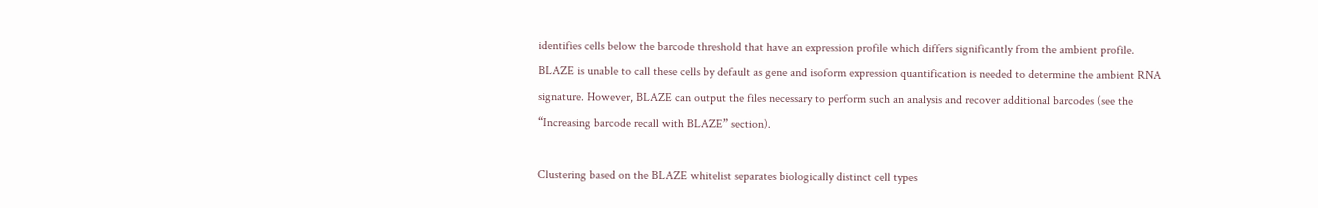identifies cells below the barcode threshold that have an expression profile which differs significantly from the ambient profile. BLAZE is unable to call these cells by default as gene and isoform expression quantification is needed to determine the ambient RNA signature. However, BLAZE can output the files necessary to perform such an analysis and recover additional barcodes (see the “Increasing barcode recall with BLAZE” section).

Clustering based on the BLAZE whitelist separates biologically distinct cell types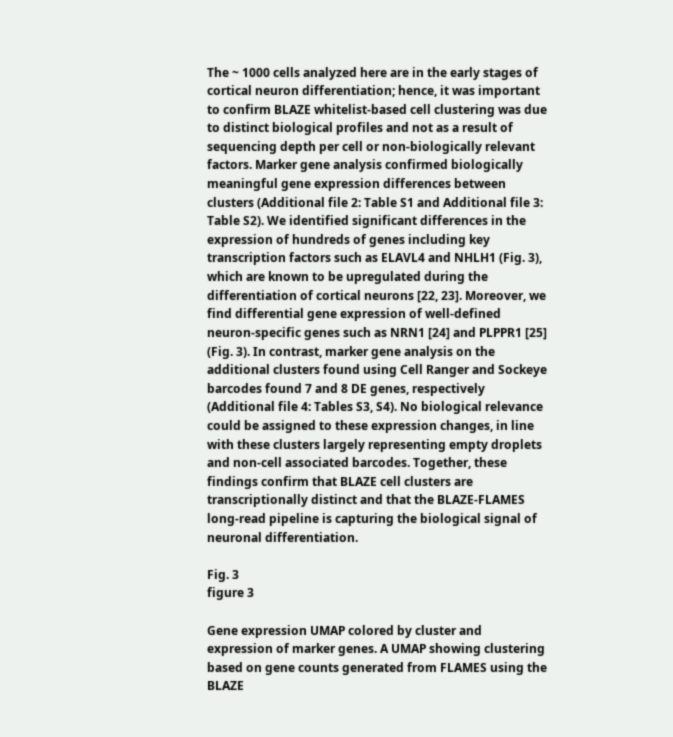The ~ 1000 cells analyzed here are in the early stages of cortical neuron differentiation; hence, it was important to confirm BLAZE whitelist-based cell clustering was due to distinct biological profiles and not as a result of sequencing depth per cell or non-biologically relevant factors. Marker gene analysis confirmed biologically meaningful gene expression differences between clusters (Additional file 2: Table S1 and Additional file 3: Table S2). We identified significant differences in the expression of hundreds of genes including key transcription factors such as ELAVL4 and NHLH1 (Fig. 3), which are known to be upregulated during the differentiation of cortical neurons [22, 23]. Moreover, we find differential gene expression of well-defined neuron-specific genes such as NRN1 [24] and PLPPR1 [25] (Fig. 3). In contrast, marker gene analysis on the additional clusters found using Cell Ranger and Sockeye barcodes found 7 and 8 DE genes, respectively (Additional file 4: Tables S3, S4). No biological relevance could be assigned to these expression changes, in line with these clusters largely representing empty droplets and non-cell associated barcodes. Together, these findings confirm that BLAZE cell clusters are transcriptionally distinct and that the BLAZE-FLAMES long-read pipeline is capturing the biological signal of neuronal differentiation.

Fig. 3
figure 3

Gene expression UMAP colored by cluster and expression of marker genes. A UMAP showing clustering based on gene counts generated from FLAMES using the BLAZE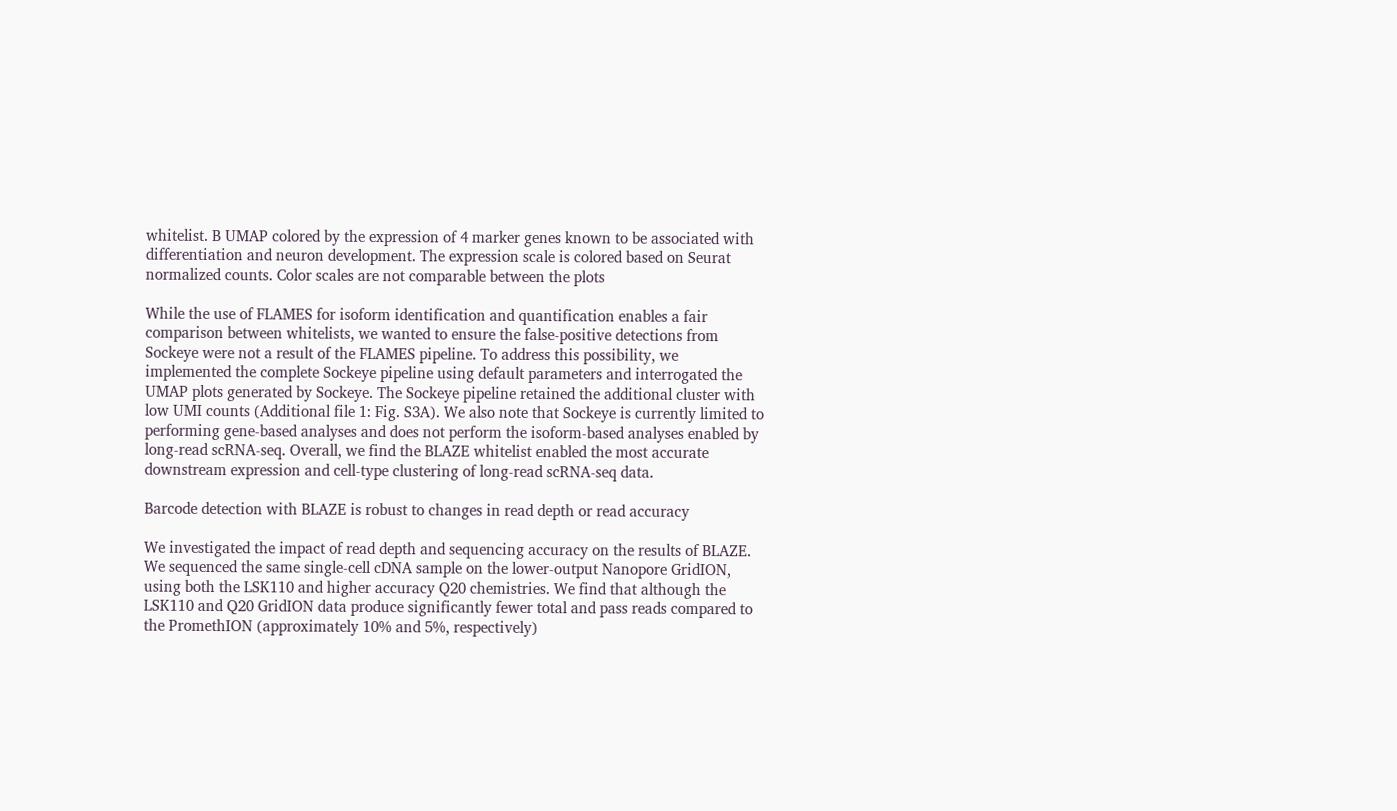whitelist. B UMAP colored by the expression of 4 marker genes known to be associated with differentiation and neuron development. The expression scale is colored based on Seurat normalized counts. Color scales are not comparable between the plots

While the use of FLAMES for isoform identification and quantification enables a fair comparison between whitelists, we wanted to ensure the false-positive detections from Sockeye were not a result of the FLAMES pipeline. To address this possibility, we implemented the complete Sockeye pipeline using default parameters and interrogated the UMAP plots generated by Sockeye. The Sockeye pipeline retained the additional cluster with low UMI counts (Additional file 1: Fig. S3A). We also note that Sockeye is currently limited to performing gene-based analyses and does not perform the isoform-based analyses enabled by long-read scRNA-seq. Overall, we find the BLAZE whitelist enabled the most accurate downstream expression and cell-type clustering of long-read scRNA-seq data.

Barcode detection with BLAZE is robust to changes in read depth or read accuracy

We investigated the impact of read depth and sequencing accuracy on the results of BLAZE. We sequenced the same single-cell cDNA sample on the lower-output Nanopore GridION, using both the LSK110 and higher accuracy Q20 chemistries. We find that although the LSK110 and Q20 GridION data produce significantly fewer total and pass reads compared to the PromethION (approximately 10% and 5%, respectively)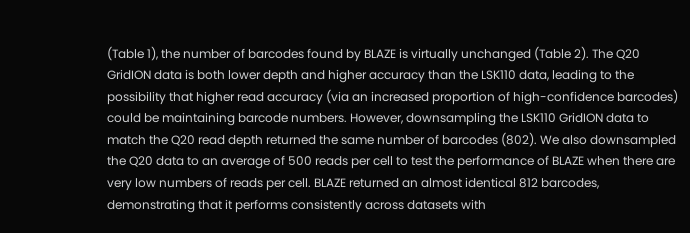(Table 1), the number of barcodes found by BLAZE is virtually unchanged (Table 2). The Q20 GridION data is both lower depth and higher accuracy than the LSK110 data, leading to the possibility that higher read accuracy (via an increased proportion of high-confidence barcodes) could be maintaining barcode numbers. However, downsampling the LSK110 GridION data to match the Q20 read depth returned the same number of barcodes (802). We also downsampled the Q20 data to an average of 500 reads per cell to test the performance of BLAZE when there are very low numbers of reads per cell. BLAZE returned an almost identical 812 barcodes, demonstrating that it performs consistently across datasets with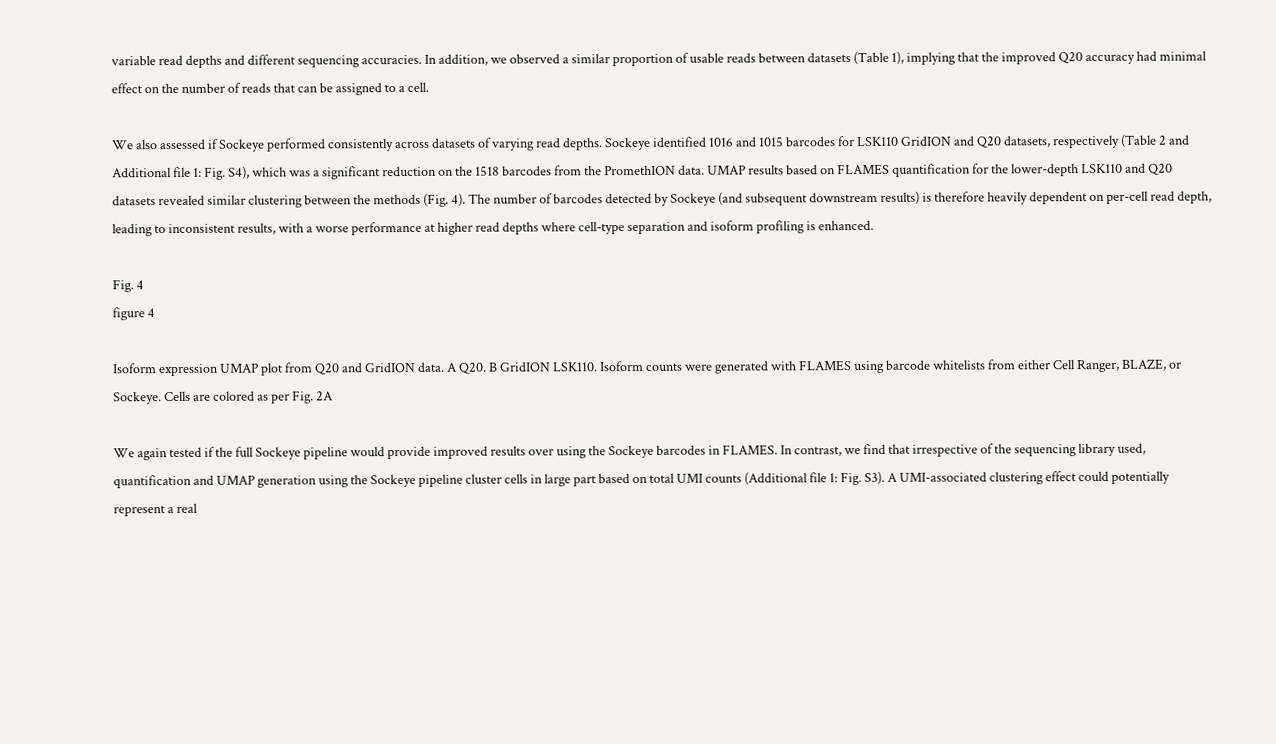variable read depths and different sequencing accuracies. In addition, we observed a similar proportion of usable reads between datasets (Table 1), implying that the improved Q20 accuracy had minimal effect on the number of reads that can be assigned to a cell.

We also assessed if Sockeye performed consistently across datasets of varying read depths. Sockeye identified 1016 and 1015 barcodes for LSK110 GridION and Q20 datasets, respectively (Table 2 and Additional file 1: Fig. S4), which was a significant reduction on the 1518 barcodes from the PromethION data. UMAP results based on FLAMES quantification for the lower-depth LSK110 and Q20 datasets revealed similar clustering between the methods (Fig. 4). The number of barcodes detected by Sockeye (and subsequent downstream results) is therefore heavily dependent on per-cell read depth, leading to inconsistent results, with a worse performance at higher read depths where cell-type separation and isoform profiling is enhanced.

Fig. 4
figure 4

Isoform expression UMAP plot from Q20 and GridION data. A Q20. B GridION LSK110. Isoform counts were generated with FLAMES using barcode whitelists from either Cell Ranger, BLAZE, or Sockeye. Cells are colored as per Fig. 2A

We again tested if the full Sockeye pipeline would provide improved results over using the Sockeye barcodes in FLAMES. In contrast, we find that irrespective of the sequencing library used, quantification and UMAP generation using the Sockeye pipeline cluster cells in large part based on total UMI counts (Additional file 1: Fig. S3). A UMI-associated clustering effect could potentially represent a real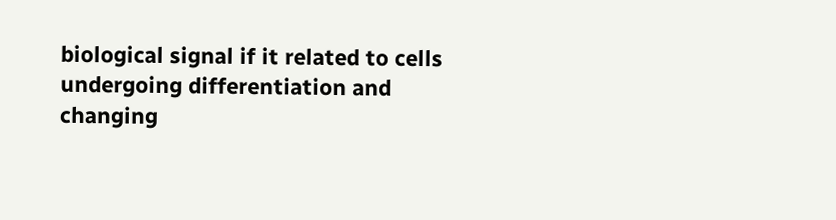biological signal if it related to cells undergoing differentiation and changing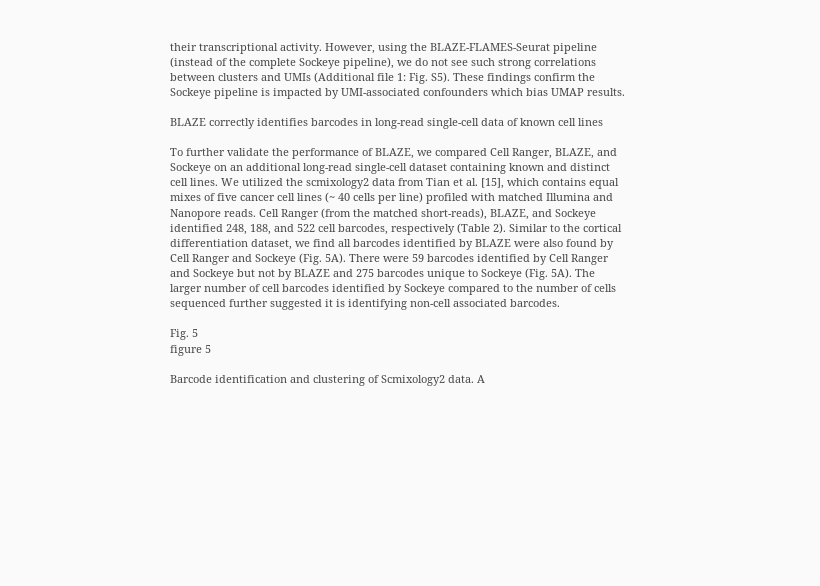their transcriptional activity. However, using the BLAZE-FLAMES-Seurat pipeline (instead of the complete Sockeye pipeline), we do not see such strong correlations between clusters and UMIs (Additional file 1: Fig. S5). These findings confirm the Sockeye pipeline is impacted by UMI-associated confounders which bias UMAP results.

BLAZE correctly identifies barcodes in long-read single-cell data of known cell lines

To further validate the performance of BLAZE, we compared Cell Ranger, BLAZE, and Sockeye on an additional long-read single-cell dataset containing known and distinct cell lines. We utilized the scmixology2 data from Tian et al. [15], which contains equal mixes of five cancer cell lines (~ 40 cells per line) profiled with matched Illumina and Nanopore reads. Cell Ranger (from the matched short-reads), BLAZE, and Sockeye identified 248, 188, and 522 cell barcodes, respectively (Table 2). Similar to the cortical differentiation dataset, we find all barcodes identified by BLAZE were also found by Cell Ranger and Sockeye (Fig. 5A). There were 59 barcodes identified by Cell Ranger and Sockeye but not by BLAZE and 275 barcodes unique to Sockeye (Fig. 5A). The larger number of cell barcodes identified by Sockeye compared to the number of cells sequenced further suggested it is identifying non-cell associated barcodes.

Fig. 5
figure 5

Barcode identification and clustering of Scmixology2 data. A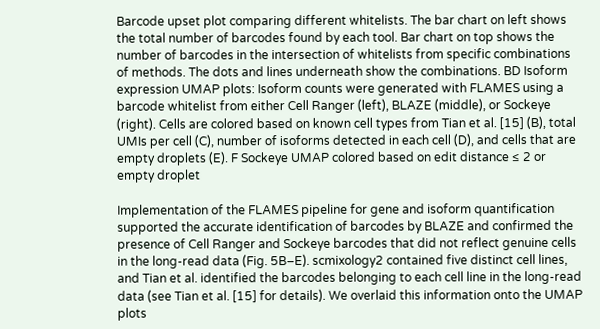Barcode upset plot comparing different whitelists. The bar chart on left shows the total number of barcodes found by each tool. Bar chart on top shows the number of barcodes in the intersection of whitelists from specific combinations of methods. The dots and lines underneath show the combinations. BD Isoform expression UMAP plots: Isoform counts were generated with FLAMES using a barcode whitelist from either Cell Ranger (left), BLAZE (middle), or Sockeye (right). Cells are colored based on known cell types from Tian et al. [15] (B), total UMIs per cell (C), number of isoforms detected in each cell (D), and cells that are empty droplets (E). F Sockeye UMAP colored based on edit distance ≤ 2 or empty droplet

Implementation of the FLAMES pipeline for gene and isoform quantification supported the accurate identification of barcodes by BLAZE and confirmed the presence of Cell Ranger and Sockeye barcodes that did not reflect genuine cells in the long-read data (Fig. 5B–E). scmixology2 contained five distinct cell lines, and Tian et al. identified the barcodes belonging to each cell line in the long-read data (see Tian et al. [15] for details). We overlaid this information onto the UMAP plots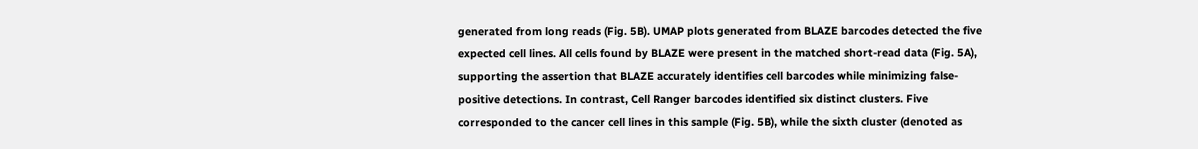generated from long reads (Fig. 5B). UMAP plots generated from BLAZE barcodes detected the five expected cell lines. All cells found by BLAZE were present in the matched short-read data (Fig. 5A), supporting the assertion that BLAZE accurately identifies cell barcodes while minimizing false-positive detections. In contrast, Cell Ranger barcodes identified six distinct clusters. Five corresponded to the cancer cell lines in this sample (Fig. 5B), while the sixth cluster (denoted as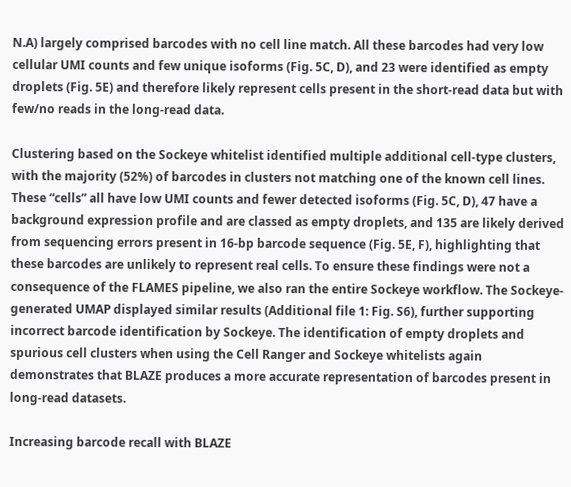N.A) largely comprised barcodes with no cell line match. All these barcodes had very low cellular UMI counts and few unique isoforms (Fig. 5C, D), and 23 were identified as empty droplets (Fig. 5E) and therefore likely represent cells present in the short-read data but with few/no reads in the long-read data.

Clustering based on the Sockeye whitelist identified multiple additional cell-type clusters, with the majority (52%) of barcodes in clusters not matching one of the known cell lines. These “cells” all have low UMI counts and fewer detected isoforms (Fig. 5C, D), 47 have a background expression profile and are classed as empty droplets, and 135 are likely derived from sequencing errors present in 16-bp barcode sequence (Fig. 5E, F), highlighting that these barcodes are unlikely to represent real cells. To ensure these findings were not a consequence of the FLAMES pipeline, we also ran the entire Sockeye workflow. The Sockeye-generated UMAP displayed similar results (Additional file 1: Fig. S6), further supporting incorrect barcode identification by Sockeye. The identification of empty droplets and spurious cell clusters when using the Cell Ranger and Sockeye whitelists again demonstrates that BLAZE produces a more accurate representation of barcodes present in long-read datasets.

Increasing barcode recall with BLAZE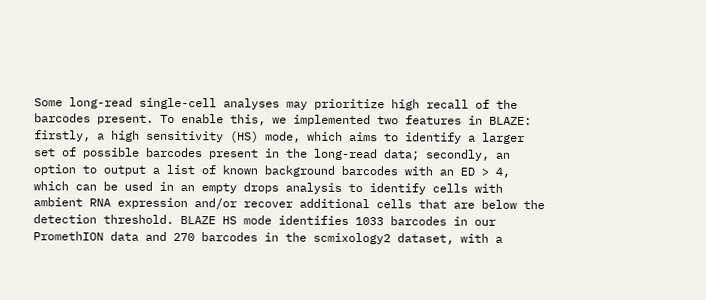Some long-read single-cell analyses may prioritize high recall of the barcodes present. To enable this, we implemented two features in BLAZE: firstly, a high sensitivity (HS) mode, which aims to identify a larger set of possible barcodes present in the long-read data; secondly, an option to output a list of known background barcodes with an ED > 4, which can be used in an empty drops analysis to identify cells with ambient RNA expression and/or recover additional cells that are below the detection threshold. BLAZE HS mode identifies 1033 barcodes in our PromethION data and 270 barcodes in the scmixology2 dataset, with a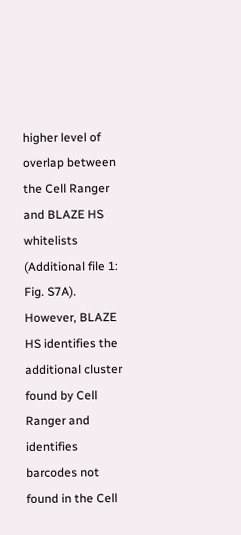higher level of overlap between the Cell Ranger and BLAZE HS whitelists (Additional file 1: Fig. S7A). However, BLAZE HS identifies the additional cluster found by Cell Ranger and identifies barcodes not found in the Cell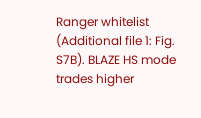Ranger whitelist (Additional file 1: Fig. S7B). BLAZE HS mode trades higher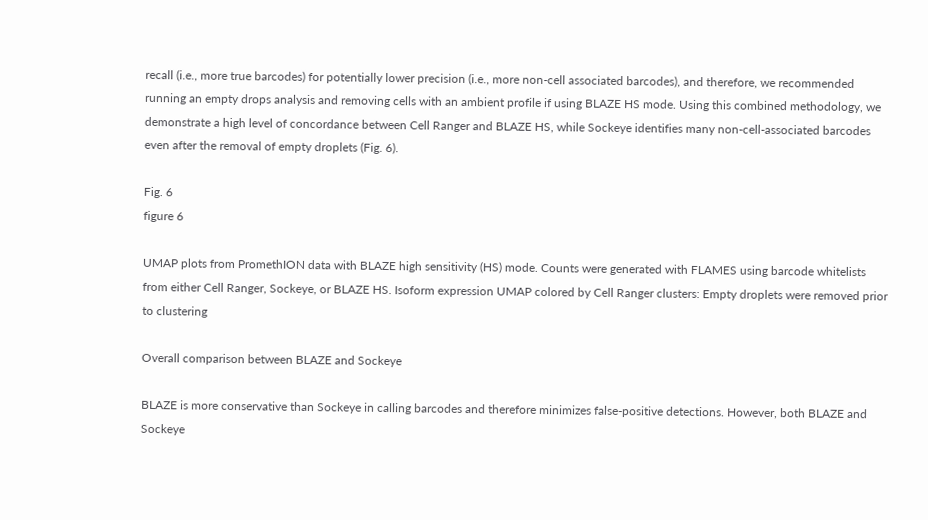recall (i.e., more true barcodes) for potentially lower precision (i.e., more non-cell associated barcodes), and therefore, we recommended running an empty drops analysis and removing cells with an ambient profile if using BLAZE HS mode. Using this combined methodology, we demonstrate a high level of concordance between Cell Ranger and BLAZE HS, while Sockeye identifies many non-cell-associated barcodes even after the removal of empty droplets (Fig. 6).

Fig. 6
figure 6

UMAP plots from PromethION data with BLAZE high sensitivity (HS) mode. Counts were generated with FLAMES using barcode whitelists from either Cell Ranger, Sockeye, or BLAZE HS. Isoform expression UMAP colored by Cell Ranger clusters: Empty droplets were removed prior to clustering

Overall comparison between BLAZE and Sockeye

BLAZE is more conservative than Sockeye in calling barcodes and therefore minimizes false-positive detections. However, both BLAZE and Sockeye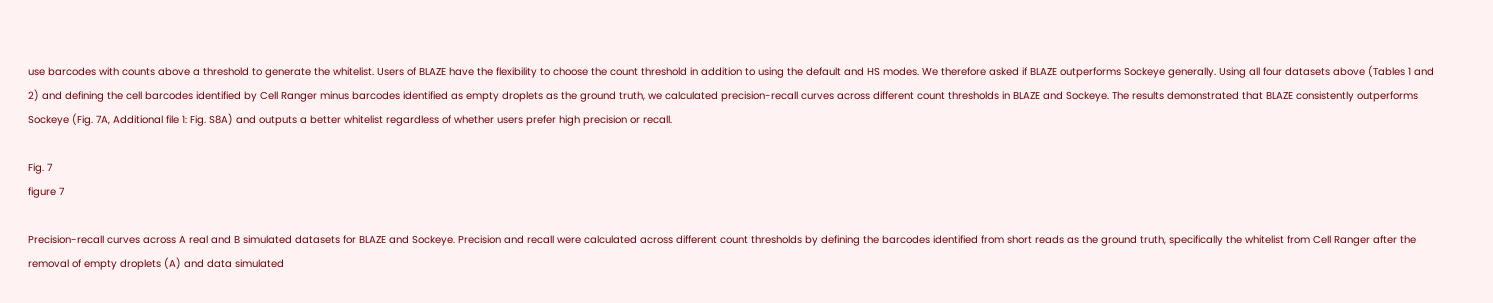use barcodes with counts above a threshold to generate the whitelist. Users of BLAZE have the flexibility to choose the count threshold in addition to using the default and HS modes. We therefore asked if BLAZE outperforms Sockeye generally. Using all four datasets above (Tables 1 and 2) and defining the cell barcodes identified by Cell Ranger minus barcodes identified as empty droplets as the ground truth, we calculated precision-recall curves across different count thresholds in BLAZE and Sockeye. The results demonstrated that BLAZE consistently outperforms Sockeye (Fig. 7A, Additional file 1: Fig. S8A) and outputs a better whitelist regardless of whether users prefer high precision or recall.

Fig. 7
figure 7

Precision-recall curves across A real and B simulated datasets for BLAZE and Sockeye. Precision and recall were calculated across different count thresholds by defining the barcodes identified from short reads as the ground truth, specifically the whitelist from Cell Ranger after the removal of empty droplets (A) and data simulated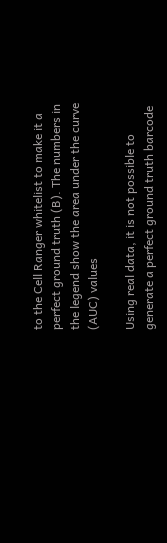to the Cell Ranger whitelist to make it a perfect ground truth (B). The numbers in the legend show the area under the curve (AUC) values

Using real data, it is not possible to generate a perfect ground truth barcode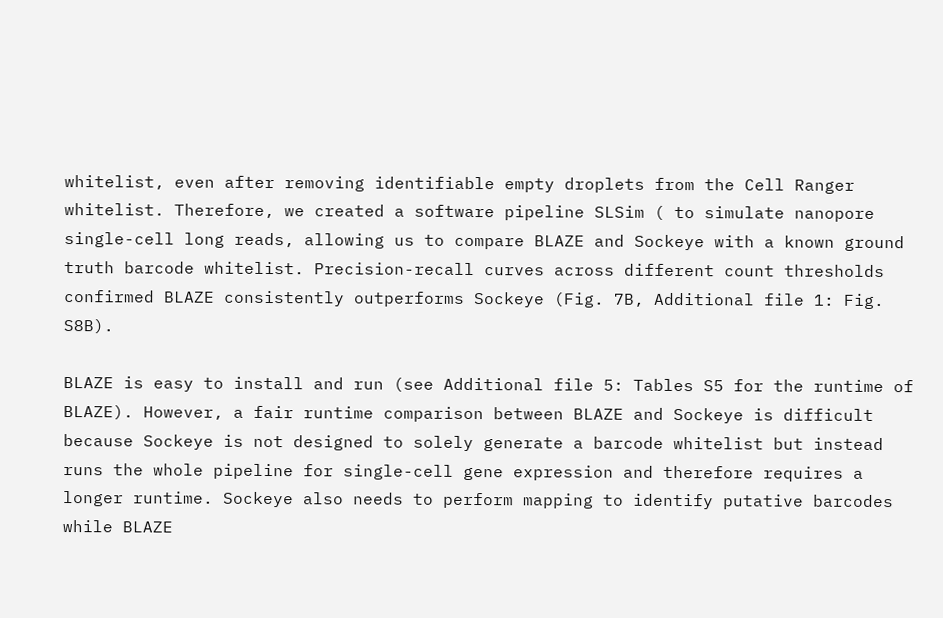whitelist, even after removing identifiable empty droplets from the Cell Ranger whitelist. Therefore, we created a software pipeline SLSim ( to simulate nanopore single-cell long reads, allowing us to compare BLAZE and Sockeye with a known ground truth barcode whitelist. Precision-recall curves across different count thresholds confirmed BLAZE consistently outperforms Sockeye (Fig. 7B, Additional file 1: Fig. S8B).

BLAZE is easy to install and run (see Additional file 5: Tables S5 for the runtime of BLAZE). However, a fair runtime comparison between BLAZE and Sockeye is difficult because Sockeye is not designed to solely generate a barcode whitelist but instead runs the whole pipeline for single-cell gene expression and therefore requires a longer runtime. Sockeye also needs to perform mapping to identify putative barcodes while BLAZE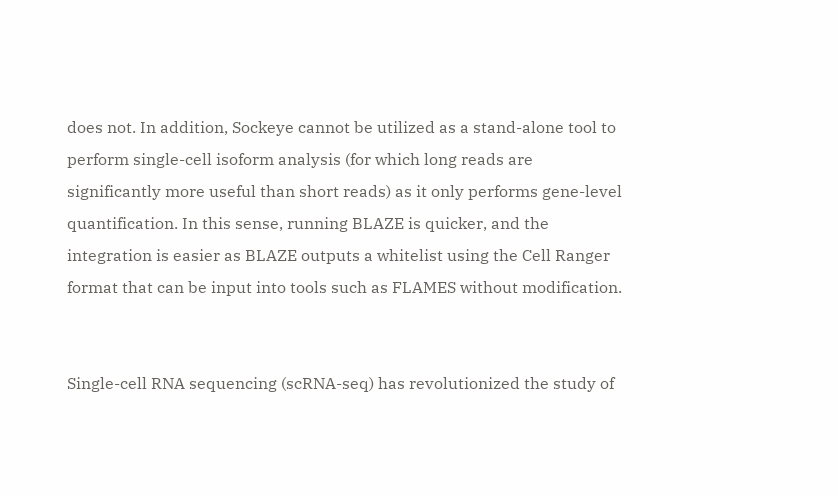does not. In addition, Sockeye cannot be utilized as a stand-alone tool to perform single-cell isoform analysis (for which long reads are significantly more useful than short reads) as it only performs gene-level quantification. In this sense, running BLAZE is quicker, and the integration is easier as BLAZE outputs a whitelist using the Cell Ranger format that can be input into tools such as FLAMES without modification.


Single-cell RNA sequencing (scRNA-seq) has revolutionized the study of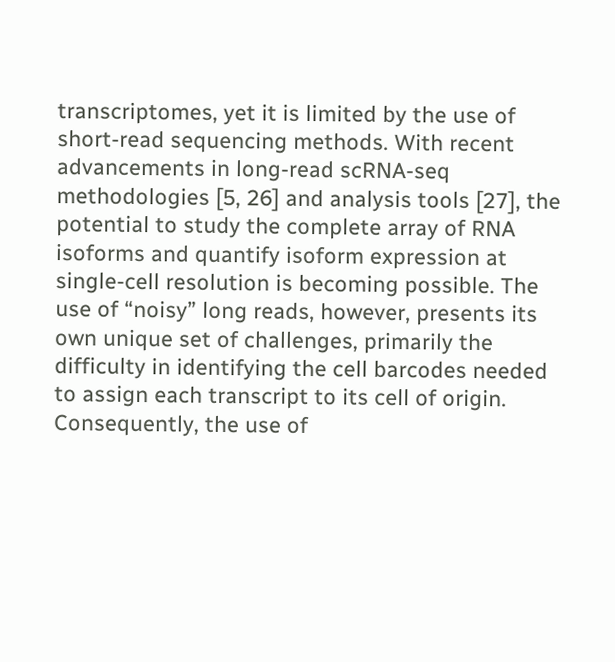transcriptomes, yet it is limited by the use of short-read sequencing methods. With recent advancements in long-read scRNA-seq methodologies [5, 26] and analysis tools [27], the potential to study the complete array of RNA isoforms and quantify isoform expression at single-cell resolution is becoming possible. The use of “noisy” long reads, however, presents its own unique set of challenges, primarily the difficulty in identifying the cell barcodes needed to assign each transcript to its cell of origin. Consequently, the use of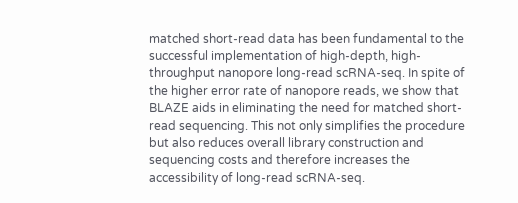matched short-read data has been fundamental to the successful implementation of high-depth, high-throughput nanopore long-read scRNA-seq. In spite of the higher error rate of nanopore reads, we show that BLAZE aids in eliminating the need for matched short-read sequencing. This not only simplifies the procedure but also reduces overall library construction and sequencing costs and therefore increases the accessibility of long-read scRNA-seq.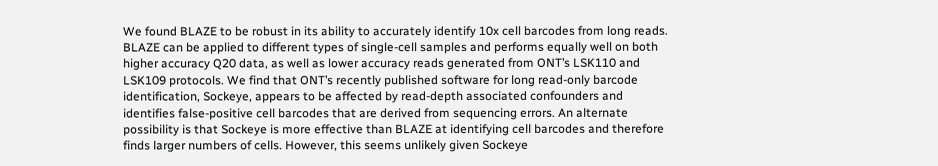We found BLAZE to be robust in its ability to accurately identify 10x cell barcodes from long reads. BLAZE can be applied to different types of single-cell samples and performs equally well on both higher accuracy Q20 data, as well as lower accuracy reads generated from ONT’s LSK110 and LSK109 protocols. We find that ONT’s recently published software for long read-only barcode identification, Sockeye, appears to be affected by read-depth associated confounders and identifies false-positive cell barcodes that are derived from sequencing errors. An alternate possibility is that Sockeye is more effective than BLAZE at identifying cell barcodes and therefore finds larger numbers of cells. However, this seems unlikely given Sockeye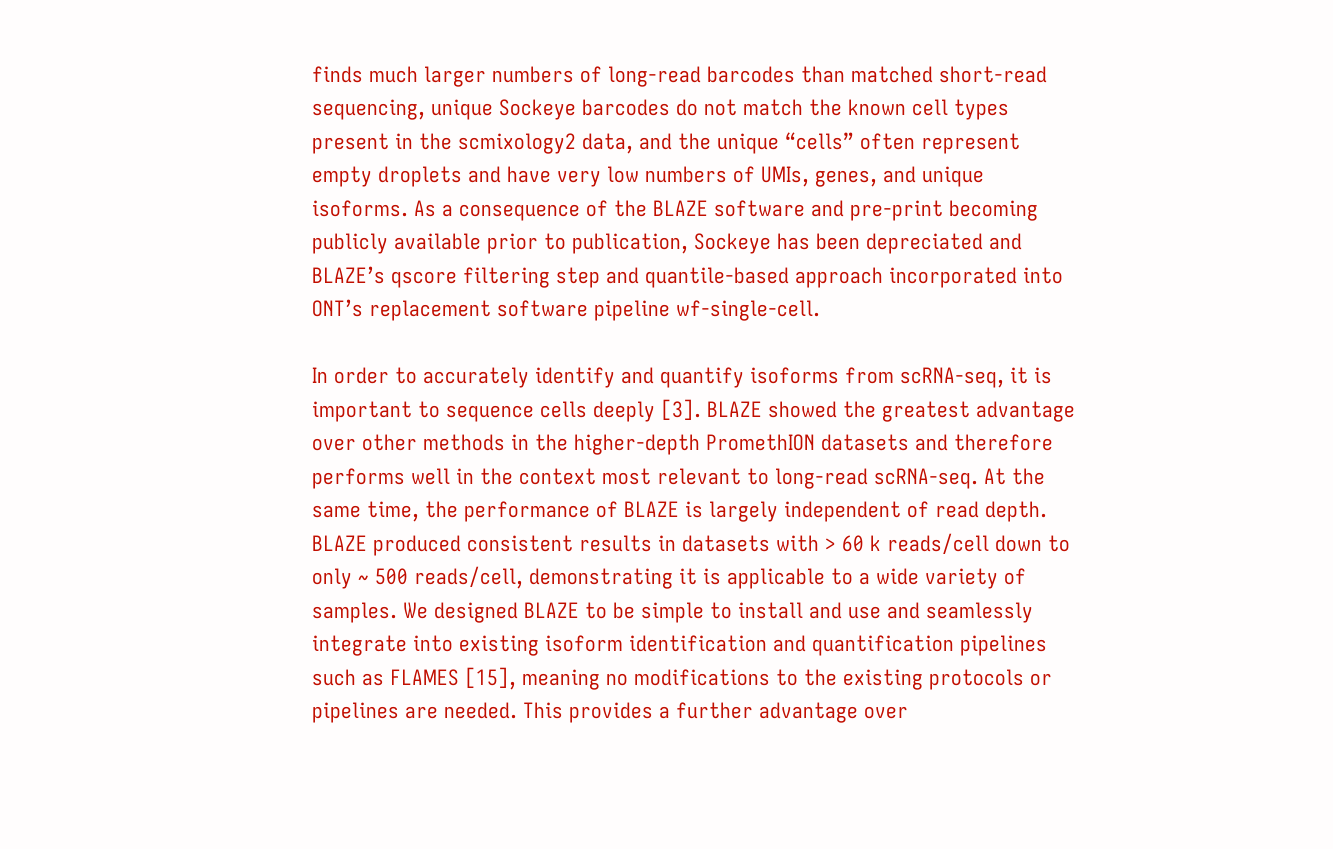finds much larger numbers of long-read barcodes than matched short-read sequencing, unique Sockeye barcodes do not match the known cell types present in the scmixology2 data, and the unique “cells” often represent empty droplets and have very low numbers of UMIs, genes, and unique isoforms. As a consequence of the BLAZE software and pre-print becoming publicly available prior to publication, Sockeye has been depreciated and BLAZE’s qscore filtering step and quantile-based approach incorporated into ONT’s replacement software pipeline wf-single-cell.

In order to accurately identify and quantify isoforms from scRNA-seq, it is important to sequence cells deeply [3]. BLAZE showed the greatest advantage over other methods in the higher-depth PromethION datasets and therefore performs well in the context most relevant to long-read scRNA-seq. At the same time, the performance of BLAZE is largely independent of read depth. BLAZE produced consistent results in datasets with > 60 k reads/cell down to only ~ 500 reads/cell, demonstrating it is applicable to a wide variety of samples. We designed BLAZE to be simple to install and use and seamlessly integrate into existing isoform identification and quantification pipelines such as FLAMES [15], meaning no modifications to the existing protocols or pipelines are needed. This provides a further advantage over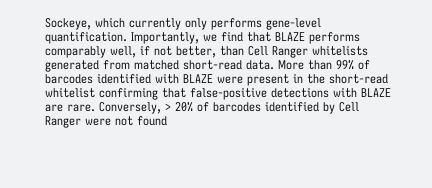Sockeye, which currently only performs gene-level quantification. Importantly, we find that BLAZE performs comparably well, if not better, than Cell Ranger whitelists generated from matched short-read data. More than 99% of barcodes identified with BLAZE were present in the short-read whitelist confirming that false-positive detections with BLAZE are rare. Conversely, > 20% of barcodes identified by Cell Ranger were not found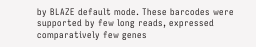by BLAZE default mode. These barcodes were supported by few long reads, expressed comparatively few genes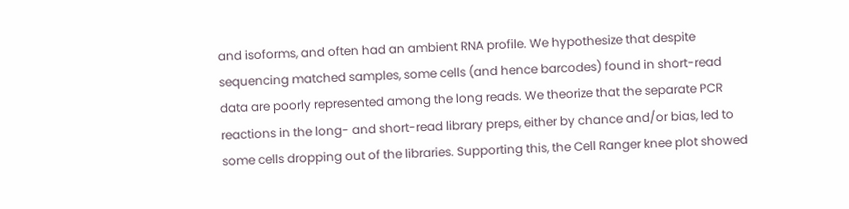and isoforms, and often had an ambient RNA profile. We hypothesize that despite sequencing matched samples, some cells (and hence barcodes) found in short-read data are poorly represented among the long reads. We theorize that the separate PCR reactions in the long- and short-read library preps, either by chance and/or bias, led to some cells dropping out of the libraries. Supporting this, the Cell Ranger knee plot showed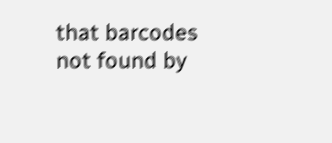that barcodes not found by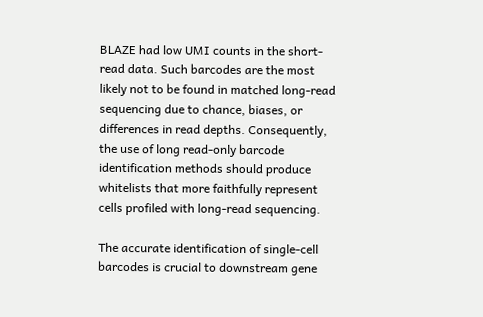BLAZE had low UMI counts in the short-read data. Such barcodes are the most likely not to be found in matched long-read sequencing due to chance, biases, or differences in read depths. Consequently, the use of long read-only barcode identification methods should produce whitelists that more faithfully represent cells profiled with long-read sequencing.

The accurate identification of single-cell barcodes is crucial to downstream gene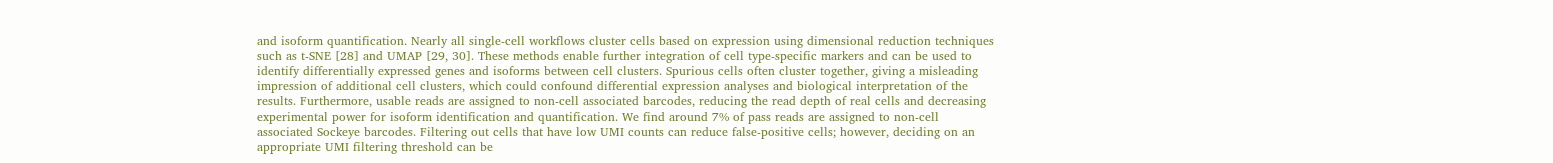and isoform quantification. Nearly all single-cell workflows cluster cells based on expression using dimensional reduction techniques such as t-SNE [28] and UMAP [29, 30]. These methods enable further integration of cell type-specific markers and can be used to identify differentially expressed genes and isoforms between cell clusters. Spurious cells often cluster together, giving a misleading impression of additional cell clusters, which could confound differential expression analyses and biological interpretation of the results. Furthermore, usable reads are assigned to non-cell associated barcodes, reducing the read depth of real cells and decreasing experimental power for isoform identification and quantification. We find around 7% of pass reads are assigned to non-cell associated Sockeye barcodes. Filtering out cells that have low UMI counts can reduce false-positive cells; however, deciding on an appropriate UMI filtering threshold can be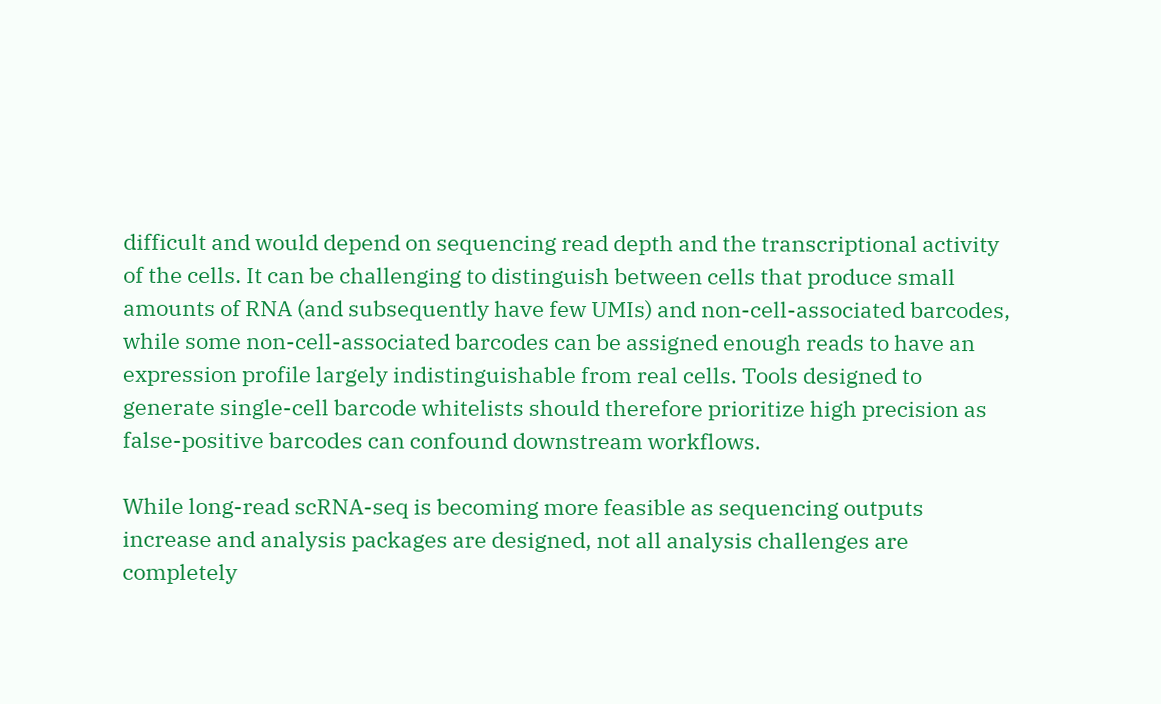difficult and would depend on sequencing read depth and the transcriptional activity of the cells. It can be challenging to distinguish between cells that produce small amounts of RNA (and subsequently have few UMIs) and non-cell-associated barcodes, while some non-cell-associated barcodes can be assigned enough reads to have an expression profile largely indistinguishable from real cells. Tools designed to generate single-cell barcode whitelists should therefore prioritize high precision as false-positive barcodes can confound downstream workflows.

While long-read scRNA-seq is becoming more feasible as sequencing outputs increase and analysis packages are designed, not all analysis challenges are completely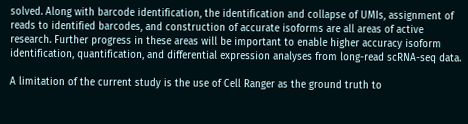solved. Along with barcode identification, the identification and collapse of UMIs, assignment of reads to identified barcodes, and construction of accurate isoforms are all areas of active research. Further progress in these areas will be important to enable higher accuracy isoform identification, quantification, and differential expression analyses from long-read scRNA-seq data.

A limitation of the current study is the use of Cell Ranger as the ground truth to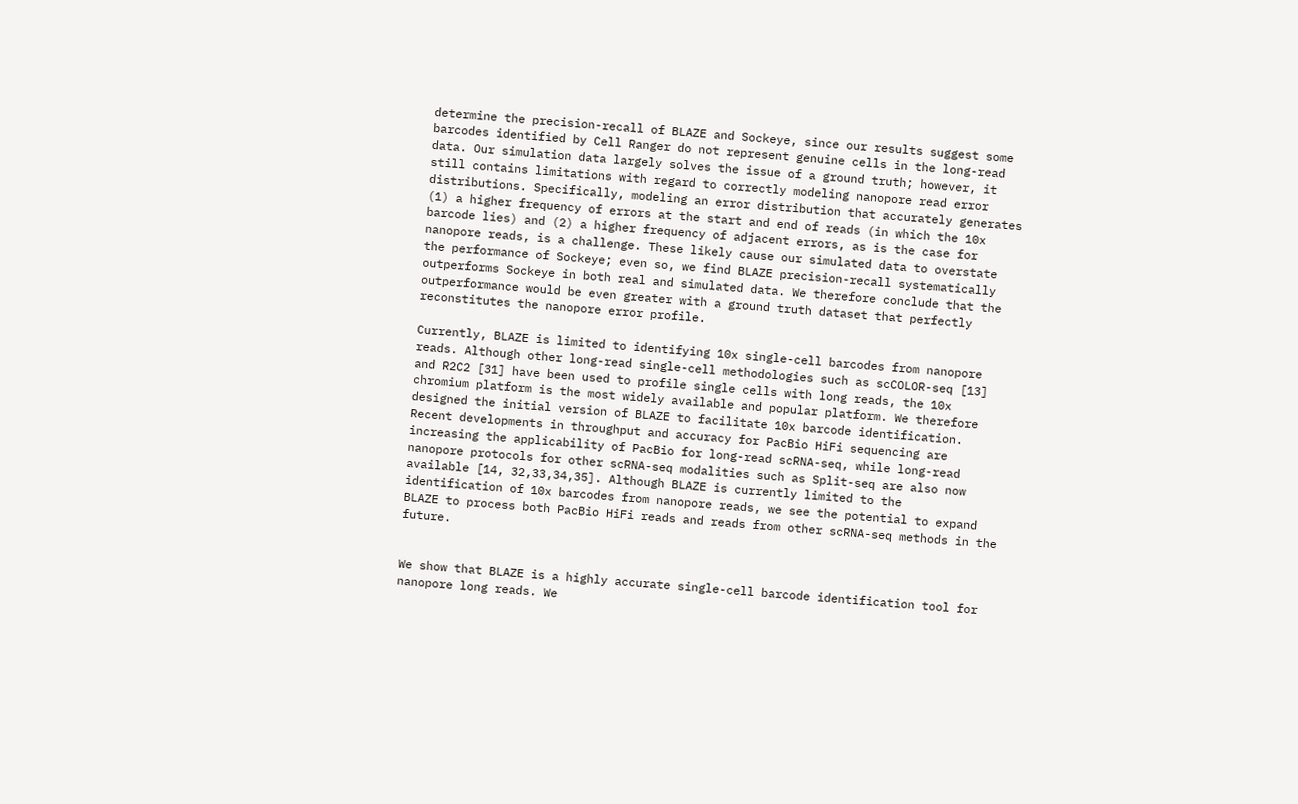determine the precision-recall of BLAZE and Sockeye, since our results suggest some barcodes identified by Cell Ranger do not represent genuine cells in the long-read data. Our simulation data largely solves the issue of a ground truth; however, it still contains limitations with regard to correctly modeling nanopore read error distributions. Specifically, modeling an error distribution that accurately generates (1) a higher frequency of errors at the start and end of reads (in which the 10x barcode lies) and (2) a higher frequency of adjacent errors, as is the case for nanopore reads, is a challenge. These likely cause our simulated data to overstate the performance of Sockeye; even so, we find BLAZE precision-recall systematically outperforms Sockeye in both real and simulated data. We therefore conclude that the outperformance would be even greater with a ground truth dataset that perfectly reconstitutes the nanopore error profile.

Currently, BLAZE is limited to identifying 10x single-cell barcodes from nanopore reads. Although other long-read single-cell methodologies such as scCOLOR-seq [13] and R2C2 [31] have been used to profile single cells with long reads, the 10x chromium platform is the most widely available and popular platform. We therefore designed the initial version of BLAZE to facilitate 10x barcode identification. Recent developments in throughput and accuracy for PacBio HiFi sequencing are increasing the applicability of PacBio for long-read scRNA-seq, while long-read nanopore protocols for other scRNA-seq modalities such as Split-seq are also now available [14, 32,33,34,35]. Although BLAZE is currently limited to the identification of 10x barcodes from nanopore reads, we see the potential to expand BLAZE to process both PacBio HiFi reads and reads from other scRNA-seq methods in the future.


We show that BLAZE is a highly accurate single-cell barcode identification tool for nanopore long reads. We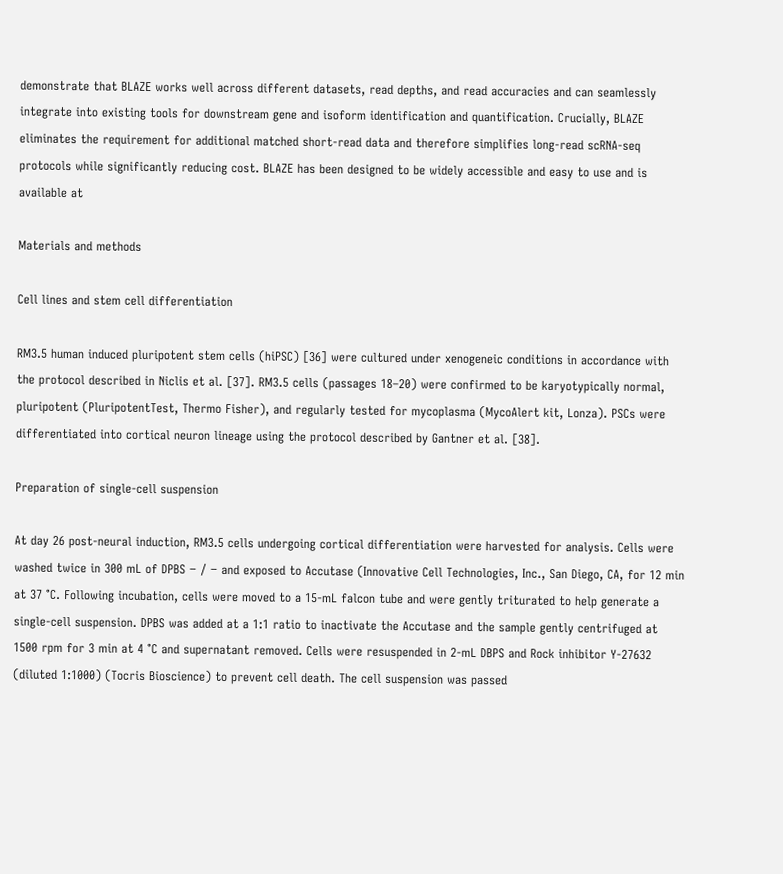demonstrate that BLAZE works well across different datasets, read depths, and read accuracies and can seamlessly integrate into existing tools for downstream gene and isoform identification and quantification. Crucially, BLAZE eliminates the requirement for additional matched short-read data and therefore simplifies long-read scRNA-seq protocols while significantly reducing cost. BLAZE has been designed to be widely accessible and easy to use and is available at

Materials and methods

Cell lines and stem cell differentiation

RM3.5 human induced pluripotent stem cells (hiPSC) [36] were cultured under xenogeneic conditions in accordance with the protocol described in Niclis et al. [37]. RM3.5 cells (passages 18–20) were confirmed to be karyotypically normal, pluripotent (PluripotentTest, Thermo Fisher), and regularly tested for mycoplasma (MycoAlert kit, Lonza). PSCs were differentiated into cortical neuron lineage using the protocol described by Gantner et al. [38].

Preparation of single-cell suspension

At day 26 post-neural induction, RM3.5 cells undergoing cortical differentiation were harvested for analysis. Cells were washed twice in 300 mL of DPBS − / − and exposed to Accutase (Innovative Cell Technologies, Inc., San Diego, CA, for 12 min at 37 °C. Following incubation, cells were moved to a 15-mL falcon tube and were gently triturated to help generate a single-cell suspension. DPBS was added at a 1:1 ratio to inactivate the Accutase and the sample gently centrifuged at 1500 rpm for 3 min at 4 °C and supernatant removed. Cells were resuspended in 2-mL DBPS and Rock inhibitor Y-27632 (diluted 1:1000) (Tocris Bioscience) to prevent cell death. The cell suspension was passed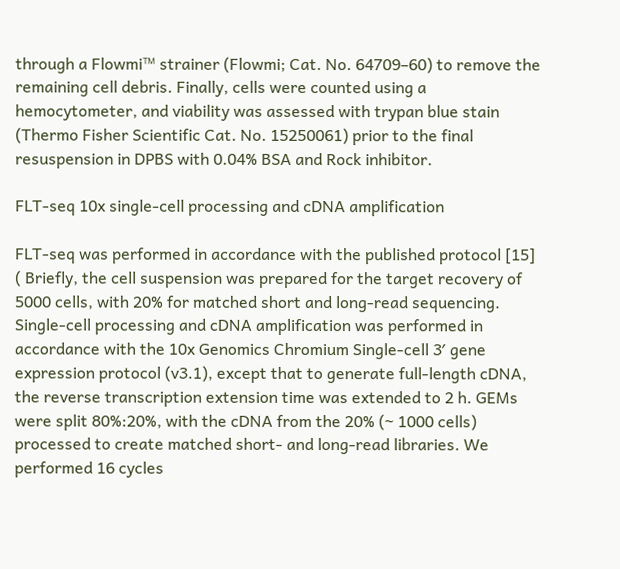through a Flowmi™ strainer (Flowmi; Cat. No. 64709–60) to remove the remaining cell debris. Finally, cells were counted using a hemocytometer, and viability was assessed with trypan blue stain (Thermo Fisher Scientific Cat. No. 15250061) prior to the final resuspension in DPBS with 0.04% BSA and Rock inhibitor.

FLT-seq 10x single-cell processing and cDNA amplification

FLT-seq was performed in accordance with the published protocol [15] ( Briefly, the cell suspension was prepared for the target recovery of 5000 cells, with 20% for matched short and long-read sequencing. Single-cell processing and cDNA amplification was performed in accordance with the 10x Genomics Chromium Single-cell 3′ gene expression protocol (v3.1), except that to generate full-length cDNA, the reverse transcription extension time was extended to 2 h. GEMs were split 80%:20%, with the cDNA from the 20% (~ 1000 cells) processed to create matched short- and long-read libraries. We performed 16 cycles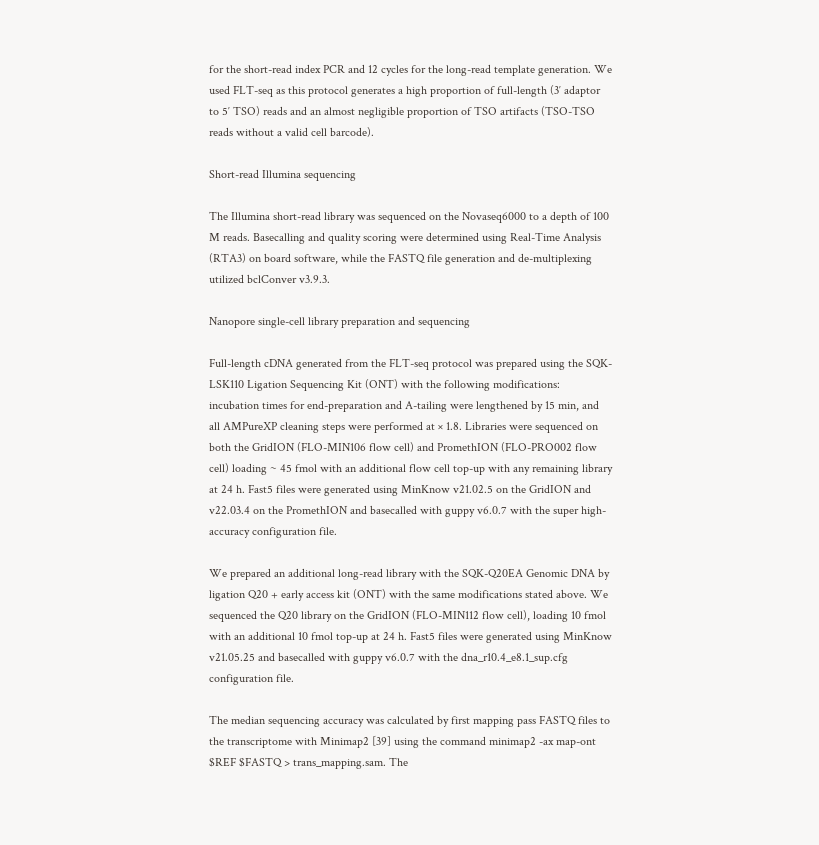for the short-read index PCR and 12 cycles for the long-read template generation. We used FLT-seq as this protocol generates a high proportion of full-length (3′ adaptor to 5′ TSO) reads and an almost negligible proportion of TSO artifacts (TSO-TSO reads without a valid cell barcode).

Short-read Illumina sequencing

The Illumina short-read library was sequenced on the Novaseq6000 to a depth of 100 M reads. Basecalling and quality scoring were determined using Real-Time Analysis (RTA3) on board software, while the FASTQ file generation and de-multiplexing utilized bclConver v3.9.3.

Nanopore single-cell library preparation and sequencing

Full-length cDNA generated from the FLT-seq protocol was prepared using the SQK-LSK110 Ligation Sequencing Kit (ONT) with the following modifications: incubation times for end-preparation and A-tailing were lengthened by 15 min, and all AMPureXP cleaning steps were performed at × 1.8. Libraries were sequenced on both the GridION (FLO-MIN106 flow cell) and PromethION (FLO-PRO002 flow cell) loading ~ 45 fmol with an additional flow cell top-up with any remaining library at 24 h. Fast5 files were generated using MinKnow v21.02.5 on the GridION and v22.03.4 on the PromethION and basecalled with guppy v6.0.7 with the super high-accuracy configuration file.

We prepared an additional long-read library with the SQK-Q20EA Genomic DNA by ligation Q20 + early access kit (ONT) with the same modifications stated above. We sequenced the Q20 library on the GridION (FLO-MIN112 flow cell), loading 10 fmol with an additional 10 fmol top-up at 24 h. Fast5 files were generated using MinKnow v21.05.25 and basecalled with guppy v6.0.7 with the dna_r10.4_e8.1_sup.cfg configuration file.

The median sequencing accuracy was calculated by first mapping pass FASTQ files to the transcriptome with Minimap2 [39] using the command minimap2 -ax map-ont $REF $FASTQ > trans_mapping.sam. The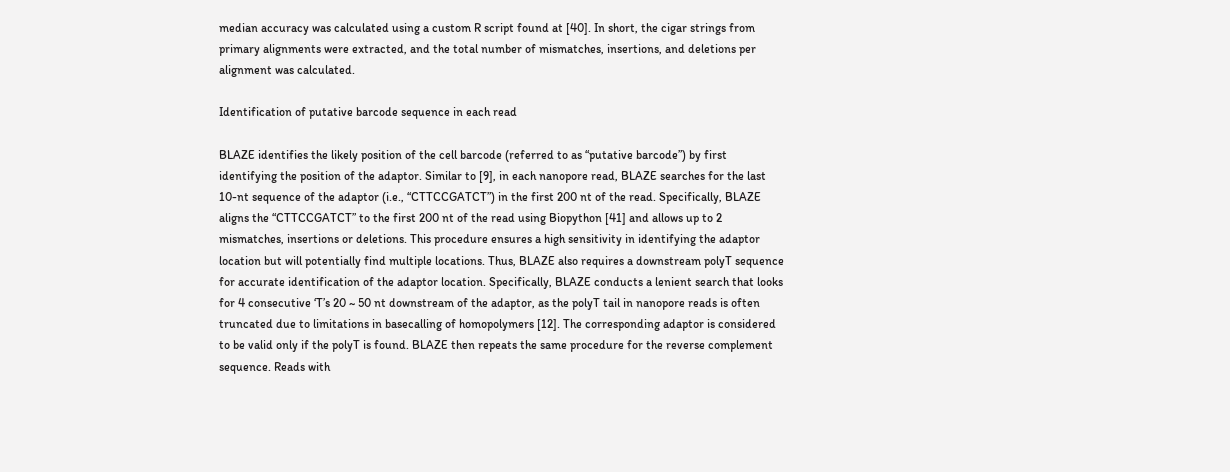median accuracy was calculated using a custom R script found at [40]. In short, the cigar strings from primary alignments were extracted, and the total number of mismatches, insertions, and deletions per alignment was calculated.

Identification of putative barcode sequence in each read

BLAZE identifies the likely position of the cell barcode (referred to as “putative barcode”) by first identifying the position of the adaptor. Similar to [9], in each nanopore read, BLAZE searches for the last 10-nt sequence of the adaptor (i.e., “CTTCCGATCT”) in the first 200 nt of the read. Specifically, BLAZE aligns the “CTTCCGATCT” to the first 200 nt of the read using Biopython [41] and allows up to 2 mismatches, insertions or deletions. This procedure ensures a high sensitivity in identifying the adaptor location but will potentially find multiple locations. Thus, BLAZE also requires a downstream polyT sequence for accurate identification of the adaptor location. Specifically, BLAZE conducts a lenient search that looks for 4 consecutive ‘T’s 20 ~ 50 nt downstream of the adaptor, as the polyT tail in nanopore reads is often truncated due to limitations in basecalling of homopolymers [12]. The corresponding adaptor is considered to be valid only if the polyT is found. BLAZE then repeats the same procedure for the reverse complement sequence. Reads with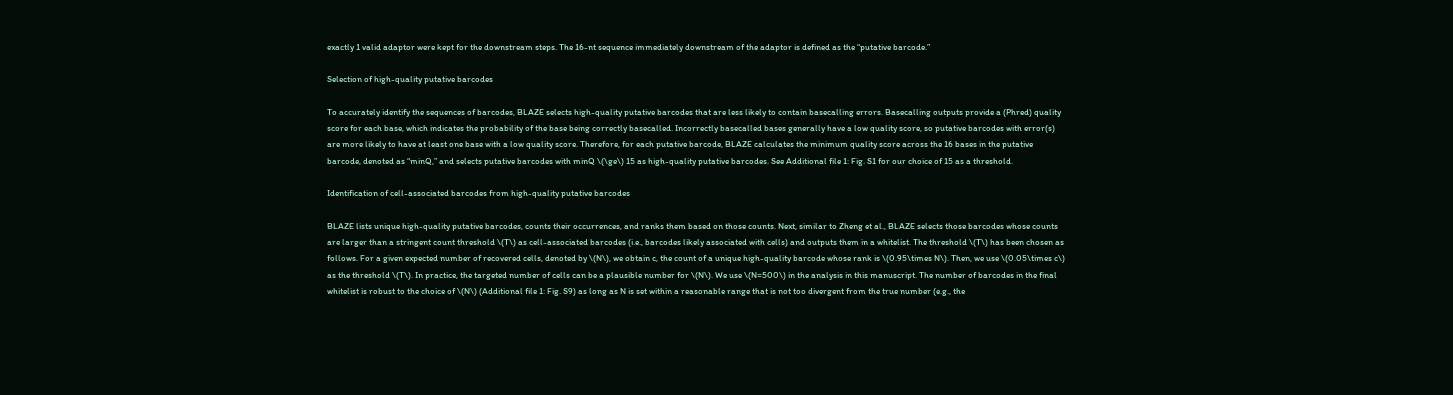exactly 1 valid adaptor were kept for the downstream steps. The 16-nt sequence immediately downstream of the adaptor is defined as the “putative barcode.”

Selection of high-quality putative barcodes

To accurately identify the sequences of barcodes, BLAZE selects high-quality putative barcodes that are less likely to contain basecalling errors. Basecalling outputs provide a (Phred) quality score for each base, which indicates the probability of the base being correctly basecalled. Incorrectly basecalled bases generally have a low quality score, so putative barcodes with error(s) are more likely to have at least one base with a low quality score. Therefore, for each putative barcode, BLAZE calculates the minimum quality score across the 16 bases in the putative barcode, denoted as “minQ,” and selects putative barcodes with minQ \(\ge\) 15 as high-quality putative barcodes. See Additional file 1: Fig. S1 for our choice of 15 as a threshold.

Identification of cell-associated barcodes from high-quality putative barcodes

BLAZE lists unique high-quality putative barcodes, counts their occurrences, and ranks them based on those counts. Next, similar to Zheng et al., BLAZE selects those barcodes whose counts are larger than a stringent count threshold \(T\) as cell-associated barcodes (i.e., barcodes likely associated with cells) and outputs them in a whitelist. The threshold \(T\) has been chosen as follows. For a given expected number of recovered cells, denoted by \(N\), we obtain c, the count of a unique high-quality barcode whose rank is \(0.95\times N\). Then, we use \(0.05\times c\) as the threshold \(T\). In practice, the targeted number of cells can be a plausible number for \(N\). We use \(N=500\) in the analysis in this manuscript. The number of barcodes in the final whitelist is robust to the choice of \(N\) (Additional file 1: Fig. S9) as long as N is set within a reasonable range that is not too divergent from the true number (e.g., the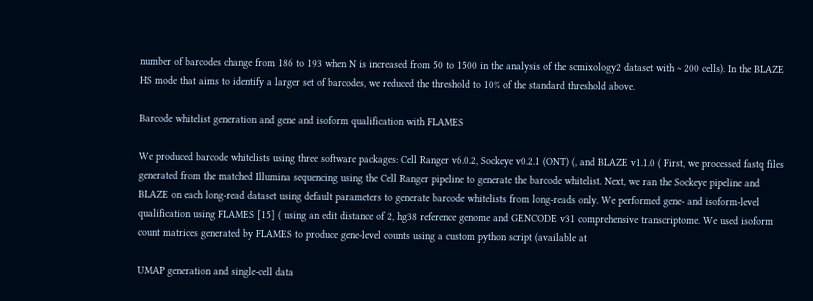number of barcodes change from 186 to 193 when N is increased from 50 to 1500 in the analysis of the scmixology2 dataset with ~ 200 cells). In the BLAZE HS mode that aims to identify a larger set of barcodes, we reduced the threshold to 10% of the standard threshold above.

Barcode whitelist generation and gene and isoform qualification with FLAMES

We produced barcode whitelists using three software packages: Cell Ranger v6.0.2, Sockeye v0.2.1 (ONT) (, and BLAZE v1.1.0 ( First, we processed fastq files generated from the matched Illumina sequencing using the Cell Ranger pipeline to generate the barcode whitelist. Next, we ran the Sockeye pipeline and BLAZE on each long-read dataset using default parameters to generate barcode whitelists from long-reads only. We performed gene- and isoform-level qualification using FLAMES [15] ( using an edit distance of 2, hg38 reference genome and GENCODE v31 comprehensive transcriptome. We used isoform count matrices generated by FLAMES to produce gene-level counts using a custom python script (available at

UMAP generation and single-cell data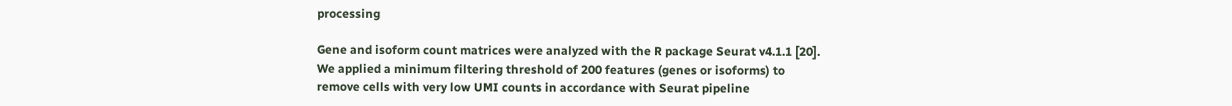processing

Gene and isoform count matrices were analyzed with the R package Seurat v4.1.1 [20]. We applied a minimum filtering threshold of 200 features (genes or isoforms) to remove cells with very low UMI counts in accordance with Seurat pipeline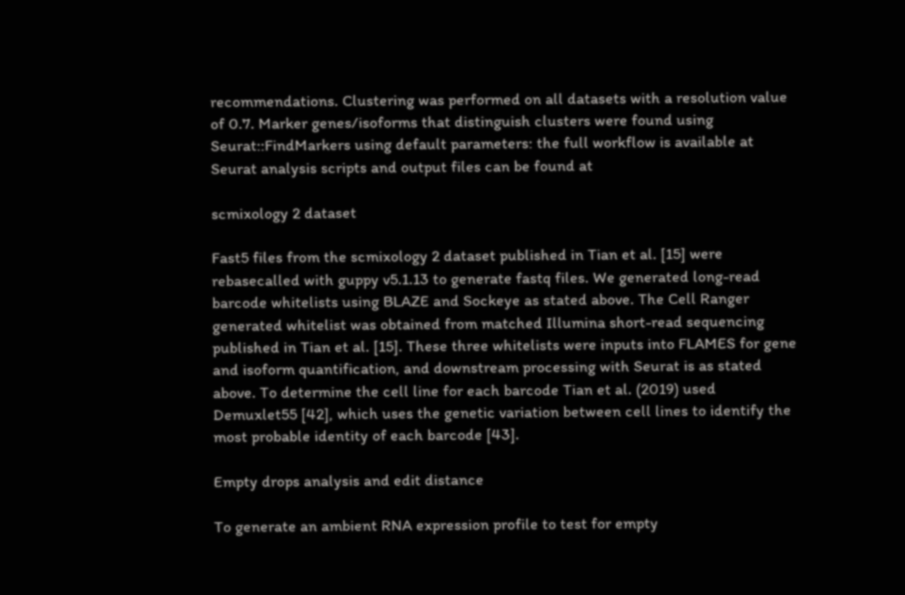recommendations. Clustering was performed on all datasets with a resolution value of 0.7. Marker genes/isoforms that distinguish clusters were found using Seurat::FindMarkers using default parameters: the full workflow is available at Seurat analysis scripts and output files can be found at

scmixology 2 dataset

Fast5 files from the scmixology 2 dataset published in Tian et al. [15] were rebasecalled with guppy v5.1.13 to generate fastq files. We generated long-read barcode whitelists using BLAZE and Sockeye as stated above. The Cell Ranger generated whitelist was obtained from matched Illumina short-read sequencing published in Tian et al. [15]. These three whitelists were inputs into FLAMES for gene and isoform quantification, and downstream processing with Seurat is as stated above. To determine the cell line for each barcode Tian et al. (2019) used Demuxlet55 [42], which uses the genetic variation between cell lines to identify the most probable identity of each barcode [43].

Empty drops analysis and edit distance

To generate an ambient RNA expression profile to test for empty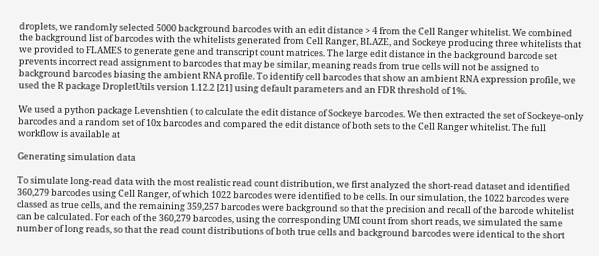droplets, we randomly selected 5000 background barcodes with an edit distance > 4 from the Cell Ranger whitelist. We combined the background list of barcodes with the whitelists generated from Cell Ranger, BLAZE, and Sockeye producing three whitelists that we provided to FLAMES to generate gene and transcript count matrices. The large edit distance in the background barcode set prevents incorrect read assignment to barcodes that may be similar, meaning reads from true cells will not be assigned to background barcodes biasing the ambient RNA profile. To identify cell barcodes that show an ambient RNA expression profile, we used the R package DropletUtils version 1.12.2 [21] using default parameters and an FDR threshold of 1%.

We used a python package Levenshtien ( to calculate the edit distance of Sockeye barcodes. We then extracted the set of Sockeye-only barcodes and a random set of 10x barcodes and compared the edit distance of both sets to the Cell Ranger whitelist. The full workflow is available at

Generating simulation data

To simulate long-read data with the most realistic read count distribution, we first analyzed the short-read dataset and identified 360,279 barcodes using Cell Ranger, of which 1022 barcodes were identified to be cells. In our simulation, the 1022 barcodes were classed as true cells, and the remaining 359,257 barcodes were background so that the precision and recall of the barcode whitelist can be calculated. For each of the 360,279 barcodes, using the corresponding UMI count from short reads, we simulated the same number of long reads, so that the read count distributions of both true cells and background barcodes were identical to the short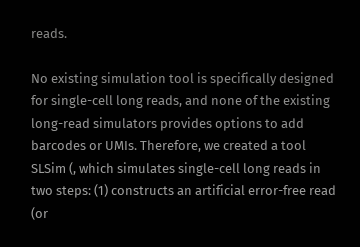reads.

No existing simulation tool is specifically designed for single-cell long reads, and none of the existing long-read simulators provides options to add barcodes or UMIs. Therefore, we created a tool SLSim (, which simulates single-cell long reads in two steps: (1) constructs an artificial error-free read (or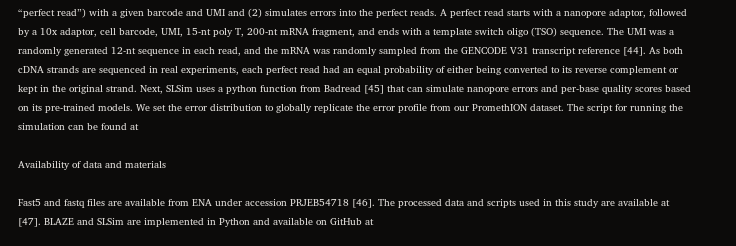“perfect read”) with a given barcode and UMI and (2) simulates errors into the perfect reads. A perfect read starts with a nanopore adaptor, followed by a 10x adaptor, cell barcode, UMI, 15-nt poly T, 200-nt mRNA fragment, and ends with a template switch oligo (TSO) sequence. The UMI was a randomly generated 12-nt sequence in each read, and the mRNA was randomly sampled from the GENCODE V31 transcript reference [44]. As both cDNA strands are sequenced in real experiments, each perfect read had an equal probability of either being converted to its reverse complement or kept in the original strand. Next, SLSim uses a python function from Badread [45] that can simulate nanopore errors and per-base quality scores based on its pre-trained models. We set the error distribution to globally replicate the error profile from our PromethION dataset. The script for running the simulation can be found at

Availability of data and materials

Fast5 and fastq files are available from ENA under accession PRJEB54718 [46]. The processed data and scripts used in this study are available at [47]. BLAZE and SLSim are implemented in Python and available on GitHub at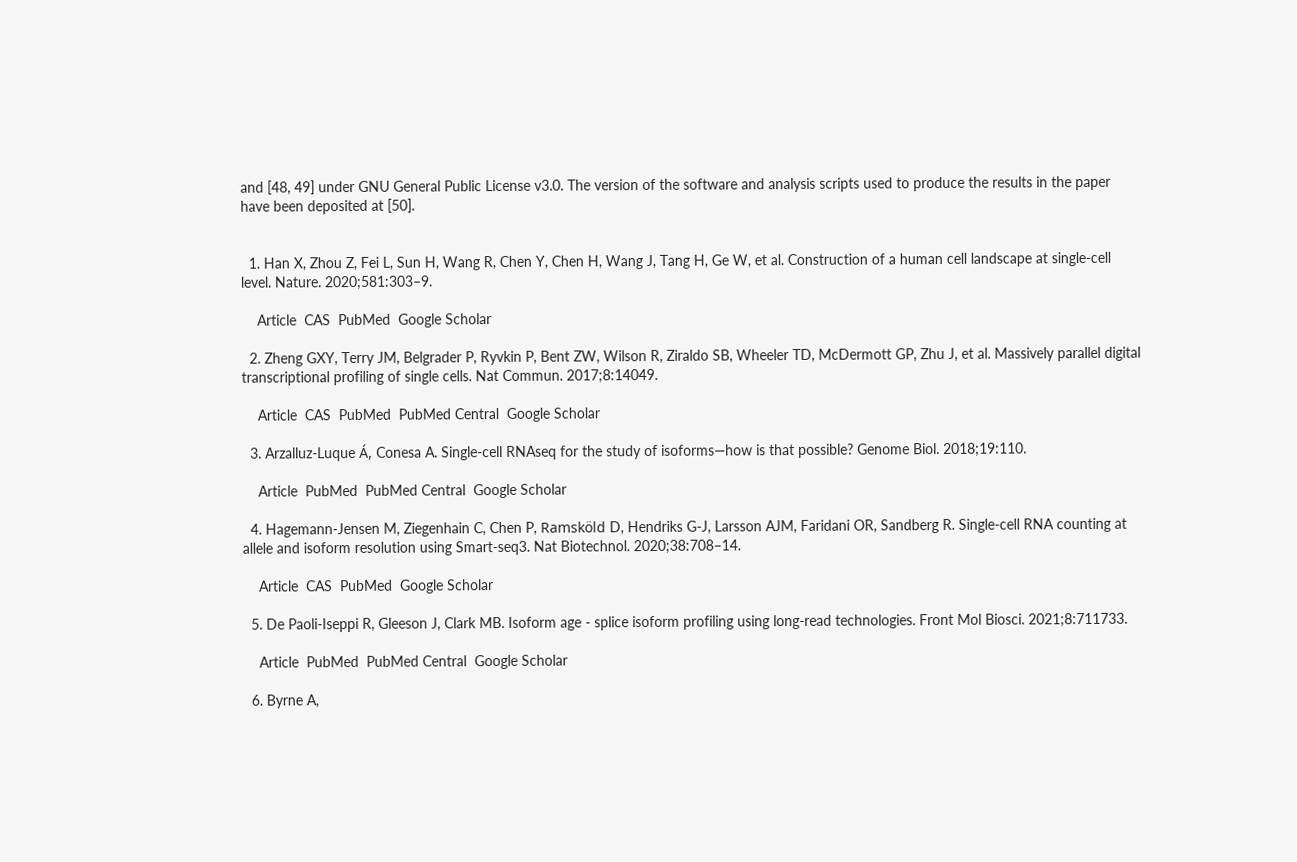and [48, 49] under GNU General Public License v3.0. The version of the software and analysis scripts used to produce the results in the paper have been deposited at [50].


  1. Han X, Zhou Z, Fei L, Sun H, Wang R, Chen Y, Chen H, Wang J, Tang H, Ge W, et al. Construction of a human cell landscape at single-cell level. Nature. 2020;581:303–9.

    Article  CAS  PubMed  Google Scholar

  2. Zheng GXY, Terry JM, Belgrader P, Ryvkin P, Bent ZW, Wilson R, Ziraldo SB, Wheeler TD, McDermott GP, Zhu J, et al. Massively parallel digital transcriptional profiling of single cells. Nat Commun. 2017;8:14049.

    Article  CAS  PubMed  PubMed Central  Google Scholar

  3. Arzalluz-Luque Á, Conesa A. Single-cell RNAseq for the study of isoforms—how is that possible? Genome Biol. 2018;19:110.

    Article  PubMed  PubMed Central  Google Scholar

  4. Hagemann-Jensen M, Ziegenhain C, Chen P, Ramsköld D, Hendriks G-J, Larsson AJM, Faridani OR, Sandberg R. Single-cell RNA counting at allele and isoform resolution using Smart-seq3. Nat Biotechnol. 2020;38:708–14.

    Article  CAS  PubMed  Google Scholar

  5. De Paoli-Iseppi R, Gleeson J, Clark MB. Isoform age - splice isoform profiling using long-read technologies. Front Mol Biosci. 2021;8:711733.

    Article  PubMed  PubMed Central  Google Scholar

  6. Byrne A,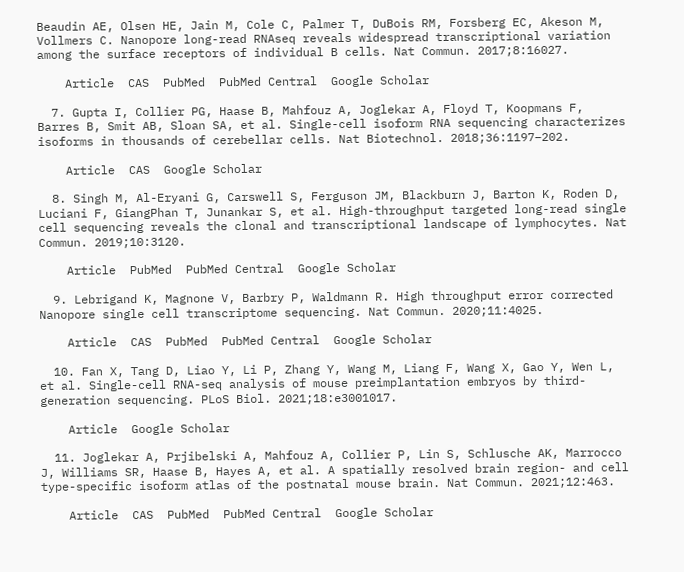Beaudin AE, Olsen HE, Jain M, Cole C, Palmer T, DuBois RM, Forsberg EC, Akeson M, Vollmers C. Nanopore long-read RNAseq reveals widespread transcriptional variation among the surface receptors of individual B cells. Nat Commun. 2017;8:16027.

    Article  CAS  PubMed  PubMed Central  Google Scholar

  7. Gupta I, Collier PG, Haase B, Mahfouz A, Joglekar A, Floyd T, Koopmans F, Barres B, Smit AB, Sloan SA, et al. Single-cell isoform RNA sequencing characterizes isoforms in thousands of cerebellar cells. Nat Biotechnol. 2018;36:1197–202.

    Article  CAS  Google Scholar

  8. Singh M, Al-Eryani G, Carswell S, Ferguson JM, Blackburn J, Barton K, Roden D, Luciani F, GiangPhan T, Junankar S, et al. High-throughput targeted long-read single cell sequencing reveals the clonal and transcriptional landscape of lymphocytes. Nat Commun. 2019;10:3120.

    Article  PubMed  PubMed Central  Google Scholar

  9. Lebrigand K, Magnone V, Barbry P, Waldmann R. High throughput error corrected Nanopore single cell transcriptome sequencing. Nat Commun. 2020;11:4025.

    Article  CAS  PubMed  PubMed Central  Google Scholar

  10. Fan X, Tang D, Liao Y, Li P, Zhang Y, Wang M, Liang F, Wang X, Gao Y, Wen L, et al. Single-cell RNA-seq analysis of mouse preimplantation embryos by third-generation sequencing. PLoS Biol. 2021;18:e3001017.

    Article  Google Scholar

  11. Joglekar A, Prjibelski A, Mahfouz A, Collier P, Lin S, Schlusche AK, Marrocco J, Williams SR, Haase B, Hayes A, et al. A spatially resolved brain region- and cell type-specific isoform atlas of the postnatal mouse brain. Nat Commun. 2021;12:463.

    Article  CAS  PubMed  PubMed Central  Google Scholar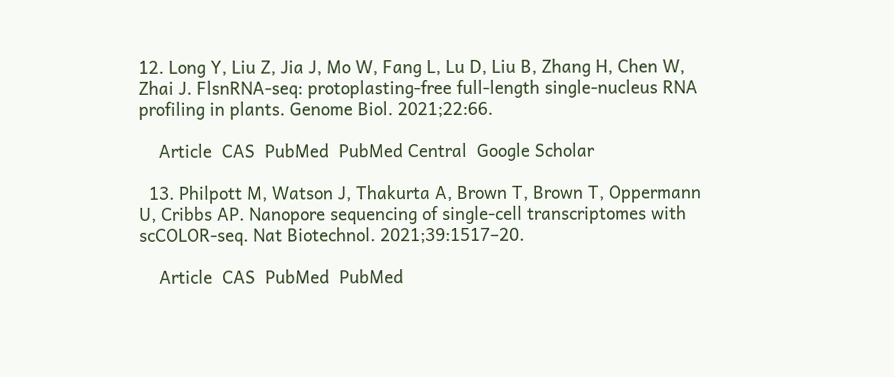12. Long Y, Liu Z, Jia J, Mo W, Fang L, Lu D, Liu B, Zhang H, Chen W, Zhai J. FlsnRNA-seq: protoplasting-free full-length single-nucleus RNA profiling in plants. Genome Biol. 2021;22:66.

    Article  CAS  PubMed  PubMed Central  Google Scholar

  13. Philpott M, Watson J, Thakurta A, Brown T, Brown T, Oppermann U, Cribbs AP. Nanopore sequencing of single-cell transcriptomes with scCOLOR-seq. Nat Biotechnol. 2021;39:1517–20.

    Article  CAS  PubMed  PubMed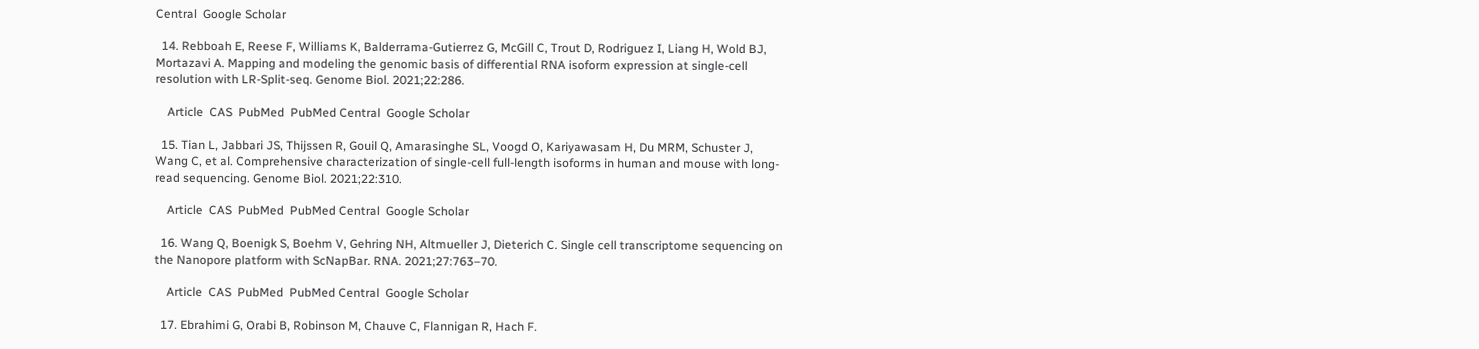Central  Google Scholar

  14. Rebboah E, Reese F, Williams K, Balderrama-Gutierrez G, McGill C, Trout D, Rodriguez I, Liang H, Wold BJ, Mortazavi A. Mapping and modeling the genomic basis of differential RNA isoform expression at single-cell resolution with LR-Split-seq. Genome Biol. 2021;22:286.

    Article  CAS  PubMed  PubMed Central  Google Scholar

  15. Tian L, Jabbari JS, Thijssen R, Gouil Q, Amarasinghe SL, Voogd O, Kariyawasam H, Du MRM, Schuster J, Wang C, et al. Comprehensive characterization of single-cell full-length isoforms in human and mouse with long-read sequencing. Genome Biol. 2021;22:310.

    Article  CAS  PubMed  PubMed Central  Google Scholar

  16. Wang Q, Boenigk S, Boehm V, Gehring NH, Altmueller J, Dieterich C. Single cell transcriptome sequencing on the Nanopore platform with ScNapBar. RNA. 2021;27:763–70.

    Article  CAS  PubMed  PubMed Central  Google Scholar

  17. Ebrahimi G, Orabi B, Robinson M, Chauve C, Flannigan R, Hach F.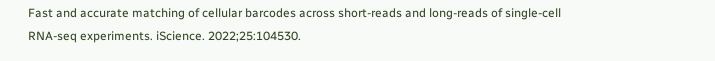Fast and accurate matching of cellular barcodes across short-reads and long-reads of single-cell RNA-seq experiments. iScience. 2022;25:104530.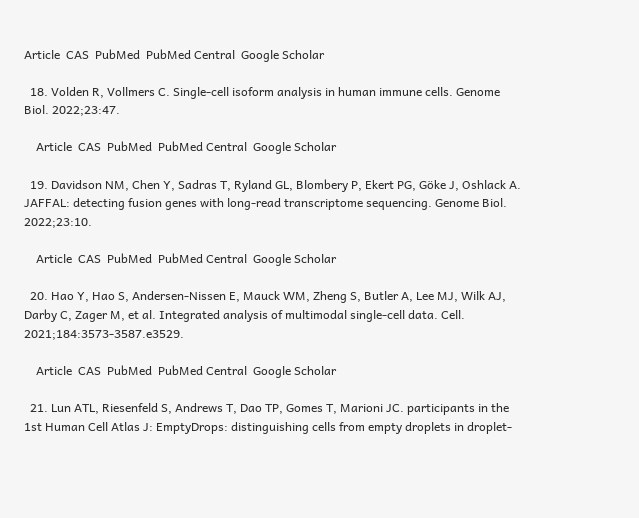Article  CAS  PubMed  PubMed Central  Google Scholar

  18. Volden R, Vollmers C. Single-cell isoform analysis in human immune cells. Genome Biol. 2022;23:47.

    Article  CAS  PubMed  PubMed Central  Google Scholar

  19. Davidson NM, Chen Y, Sadras T, Ryland GL, Blombery P, Ekert PG, Göke J, Oshlack A. JAFFAL: detecting fusion genes with long-read transcriptome sequencing. Genome Biol. 2022;23:10.

    Article  CAS  PubMed  PubMed Central  Google Scholar

  20. Hao Y, Hao S, Andersen-Nissen E, Mauck WM, Zheng S, Butler A, Lee MJ, Wilk AJ, Darby C, Zager M, et al. Integrated analysis of multimodal single-cell data. Cell. 2021;184:3573-3587.e3529.

    Article  CAS  PubMed  PubMed Central  Google Scholar

  21. Lun ATL, Riesenfeld S, Andrews T, Dao TP, Gomes T, Marioni JC. participants in the 1st Human Cell Atlas J: EmptyDrops: distinguishing cells from empty droplets in droplet-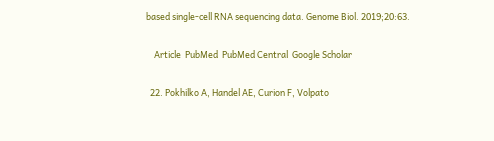based single-cell RNA sequencing data. Genome Biol. 2019;20:63.

    Article  PubMed  PubMed Central  Google Scholar

  22. Pokhilko A, Handel AE, Curion F, Volpato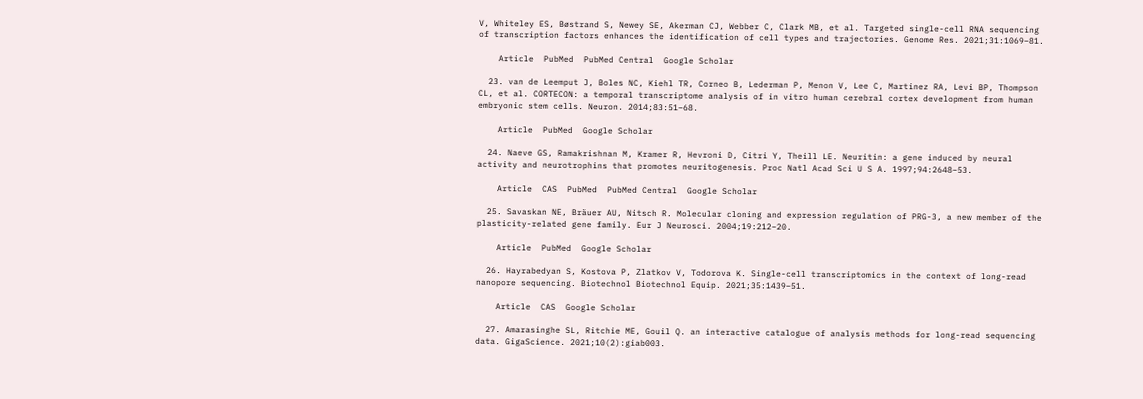V, Whiteley ES, Bøstrand S, Newey SE, Akerman CJ, Webber C, Clark MB, et al. Targeted single-cell RNA sequencing of transcription factors enhances the identification of cell types and trajectories. Genome Res. 2021;31:1069–81.

    Article  PubMed  PubMed Central  Google Scholar

  23. van de Leemput J, Boles NC, Kiehl TR, Corneo B, Lederman P, Menon V, Lee C, Martinez RA, Levi BP, Thompson CL, et al. CORTECON: a temporal transcriptome analysis of in vitro human cerebral cortex development from human embryonic stem cells. Neuron. 2014;83:51–68.

    Article  PubMed  Google Scholar

  24. Naeve GS, Ramakrishnan M, Kramer R, Hevroni D, Citri Y, Theill LE. Neuritin: a gene induced by neural activity and neurotrophins that promotes neuritogenesis. Proc Natl Acad Sci U S A. 1997;94:2648–53.

    Article  CAS  PubMed  PubMed Central  Google Scholar

  25. Savaskan NE, Bräuer AU, Nitsch R. Molecular cloning and expression regulation of PRG-3, a new member of the plasticity-related gene family. Eur J Neurosci. 2004;19:212–20.

    Article  PubMed  Google Scholar

  26. Hayrabedyan S, Kostova P, Zlatkov V, Todorova K. Single-cell transcriptomics in the context of long-read nanopore sequencing. Biotechnol Biotechnol Equip. 2021;35:1439–51.

    Article  CAS  Google Scholar

  27. Amarasinghe SL, Ritchie ME, Gouil Q. an interactive catalogue of analysis methods for long-read sequencing data. GigaScience. 2021;10(2):giab003.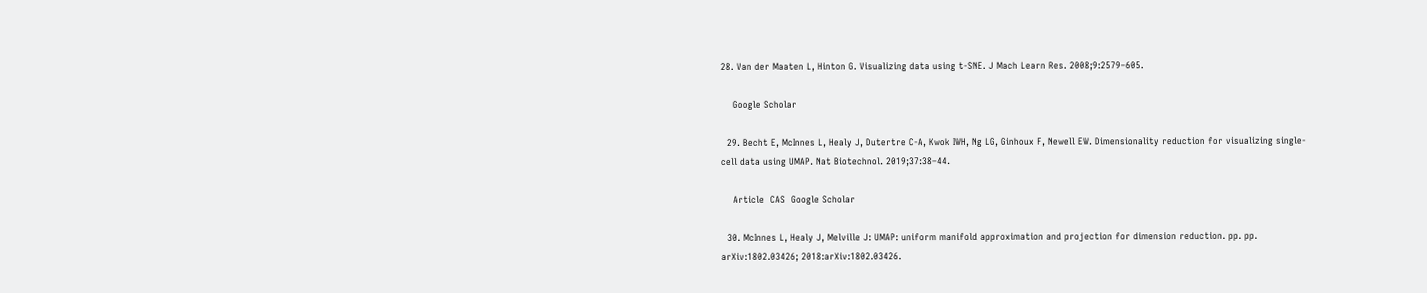28. Van der Maaten L, Hinton G. Visualizing data using t-SNE. J Mach Learn Res. 2008;9:2579–605.

    Google Scholar

  29. Becht E, McInnes L, Healy J, Dutertre C-A, Kwok IWH, Ng LG, Ginhoux F, Newell EW. Dimensionality reduction for visualizing single-cell data using UMAP. Nat Biotechnol. 2019;37:38–44.

    Article  CAS  Google Scholar

  30. McInnes L, Healy J, Melville J: UMAP: uniform manifold approximation and projection for dimension reduction. pp. pp. arXiv:1802.03426; 2018:arXiv:1802.03426.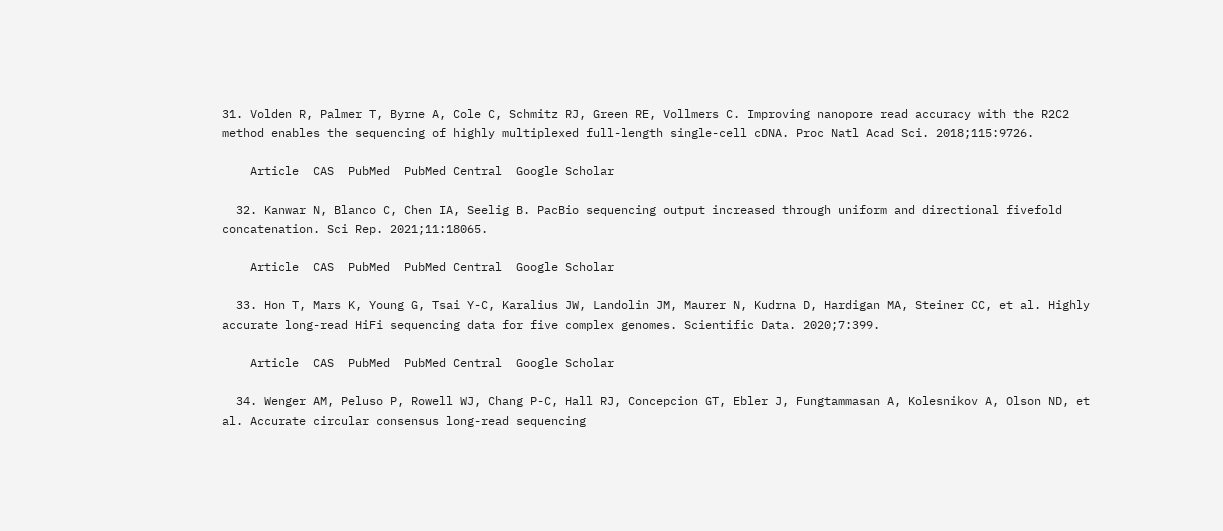31. Volden R, Palmer T, Byrne A, Cole C, Schmitz RJ, Green RE, Vollmers C. Improving nanopore read accuracy with the R2C2 method enables the sequencing of highly multiplexed full-length single-cell cDNA. Proc Natl Acad Sci. 2018;115:9726.

    Article  CAS  PubMed  PubMed Central  Google Scholar

  32. Kanwar N, Blanco C, Chen IA, Seelig B. PacBio sequencing output increased through uniform and directional fivefold concatenation. Sci Rep. 2021;11:18065.

    Article  CAS  PubMed  PubMed Central  Google Scholar

  33. Hon T, Mars K, Young G, Tsai Y-C, Karalius JW, Landolin JM, Maurer N, Kudrna D, Hardigan MA, Steiner CC, et al. Highly accurate long-read HiFi sequencing data for five complex genomes. Scientific Data. 2020;7:399.

    Article  CAS  PubMed  PubMed Central  Google Scholar

  34. Wenger AM, Peluso P, Rowell WJ, Chang P-C, Hall RJ, Concepcion GT, Ebler J, Fungtammasan A, Kolesnikov A, Olson ND, et al. Accurate circular consensus long-read sequencing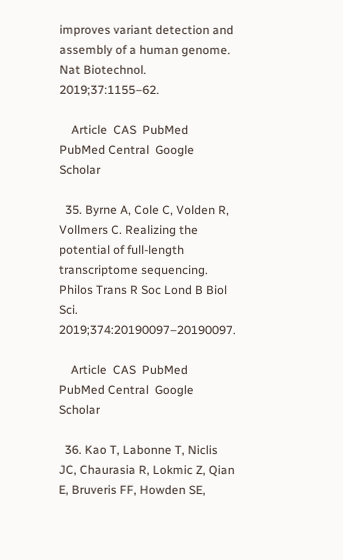improves variant detection and assembly of a human genome. Nat Biotechnol. 2019;37:1155–62.

    Article  CAS  PubMed  PubMed Central  Google Scholar

  35. Byrne A, Cole C, Volden R, Vollmers C. Realizing the potential of full-length transcriptome sequencing. Philos Trans R Soc Lond B Biol Sci. 2019;374:20190097–20190097.

    Article  CAS  PubMed  PubMed Central  Google Scholar

  36. Kao T, Labonne T, Niclis JC, Chaurasia R, Lokmic Z, Qian E, Bruveris FF, Howden SE,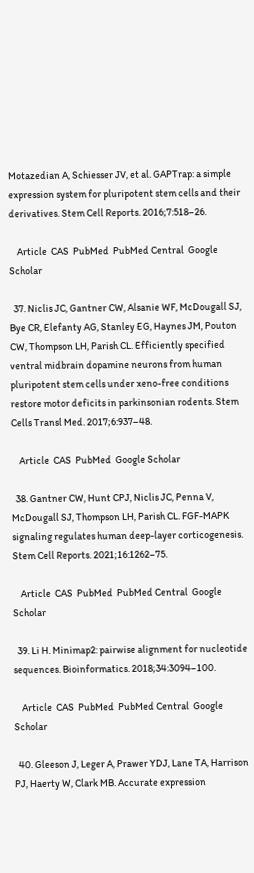Motazedian A, Schiesser JV, et al. GAPTrap: a simple expression system for pluripotent stem cells and their derivatives. Stem Cell Reports. 2016;7:518–26.

    Article  CAS  PubMed  PubMed Central  Google Scholar

  37. Niclis JC, Gantner CW, Alsanie WF, McDougall SJ, Bye CR, Elefanty AG, Stanley EG, Haynes JM, Pouton CW, Thompson LH, Parish CL. Efficiently specified ventral midbrain dopamine neurons from human pluripotent stem cells under xeno-free conditions restore motor deficits in parkinsonian rodents. Stem Cells Transl Med. 2017;6:937–48.

    Article  CAS  PubMed  Google Scholar

  38. Gantner CW, Hunt CPJ, Niclis JC, Penna V, McDougall SJ, Thompson LH, Parish CL. FGF-MAPK signaling regulates human deep-layer corticogenesis. Stem Cell Reports. 2021;16:1262–75.

    Article  CAS  PubMed  PubMed Central  Google Scholar

  39. Li H. Minimap2: pairwise alignment for nucleotide sequences. Bioinformatics. 2018;34:3094–100.

    Article  CAS  PubMed  PubMed Central  Google Scholar

  40. Gleeson J, Leger A, Prawer YDJ, Lane TA, Harrison PJ, Haerty W, Clark MB. Accurate expression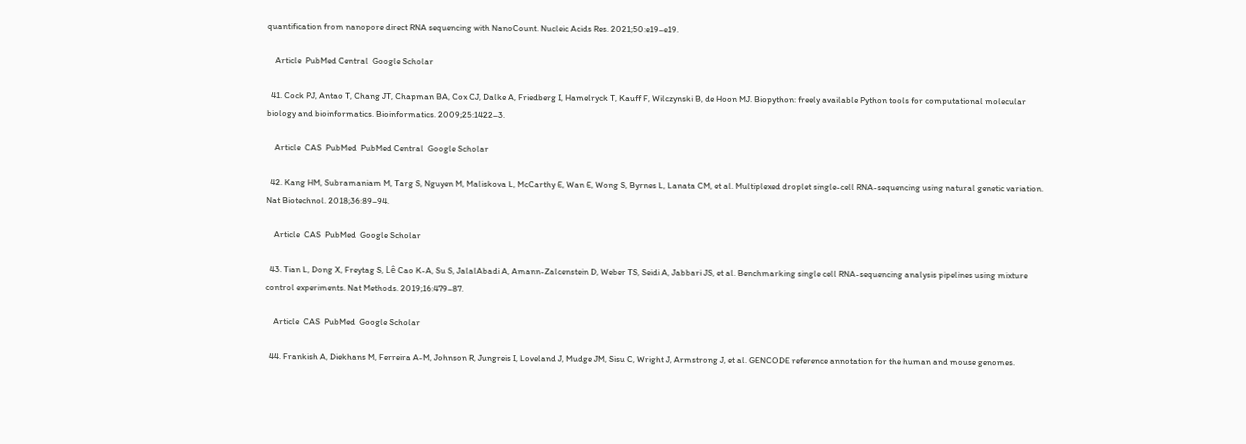quantification from nanopore direct RNA sequencing with NanoCount. Nucleic Acids Res. 2021;50:e19–e19.

    Article  PubMed Central  Google Scholar

  41. Cock PJ, Antao T, Chang JT, Chapman BA, Cox CJ, Dalke A, Friedberg I, Hamelryck T, Kauff F, Wilczynski B, de Hoon MJ. Biopython: freely available Python tools for computational molecular biology and bioinformatics. Bioinformatics. 2009;25:1422–3.

    Article  CAS  PubMed  PubMed Central  Google Scholar

  42. Kang HM, Subramaniam M, Targ S, Nguyen M, Maliskova L, McCarthy E, Wan E, Wong S, Byrnes L, Lanata CM, et al. Multiplexed droplet single-cell RNA-sequencing using natural genetic variation. Nat Biotechnol. 2018;36:89–94.

    Article  CAS  PubMed  Google Scholar

  43. Tian L, Dong X, Freytag S, Lê Cao K-A, Su S, JalalAbadi A, Amann-Zalcenstein D, Weber TS, Seidi A, Jabbari JS, et al. Benchmarking single cell RNA-sequencing analysis pipelines using mixture control experiments. Nat Methods. 2019;16:479–87.

    Article  CAS  PubMed  Google Scholar

  44. Frankish A, Diekhans M, Ferreira A-M, Johnson R, Jungreis I, Loveland J, Mudge JM, Sisu C, Wright J, Armstrong J, et al. GENCODE reference annotation for the human and mouse genomes.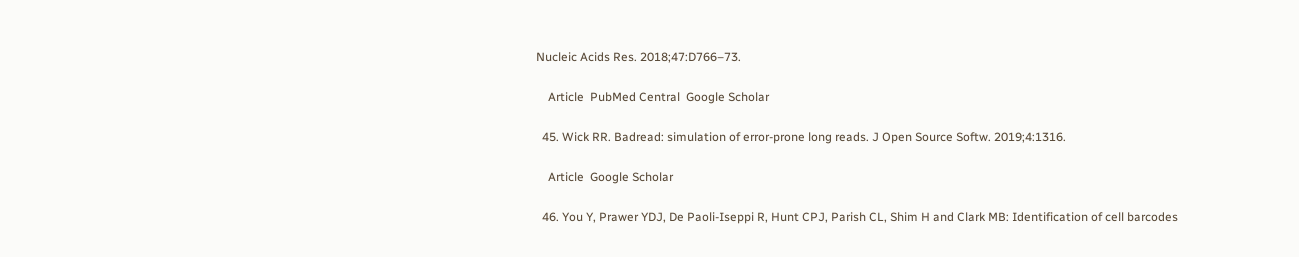Nucleic Acids Res. 2018;47:D766–73.

    Article  PubMed Central  Google Scholar

  45. Wick RR. Badread: simulation of error-prone long reads. J Open Source Softw. 2019;4:1316.

    Article  Google Scholar

  46. You Y, Prawer YDJ, De Paoli-Iseppi R, Hunt CPJ, Parish CL, Shim H and Clark MB: Identification of cell barcodes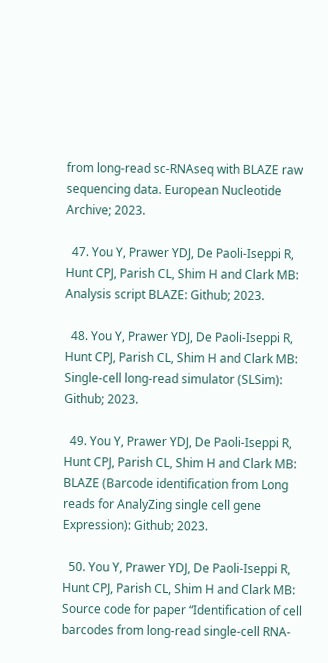from long-read sc-RNAseq with BLAZE raw sequencing data. European Nucleotide Archive; 2023.

  47. You Y, Prawer YDJ, De Paoli-Iseppi R, Hunt CPJ, Parish CL, Shim H and Clark MB: Analysis script BLAZE: Github; 2023.

  48. You Y, Prawer YDJ, De Paoli-Iseppi R, Hunt CPJ, Parish CL, Shim H and Clark MB: Single-cell long-read simulator (SLSim): Github; 2023.

  49. You Y, Prawer YDJ, De Paoli-Iseppi R, Hunt CPJ, Parish CL, Shim H and Clark MB: BLAZE (Barcode identification from Long reads for AnalyZing single cell gene Expression): Github; 2023.

  50. You Y, Prawer YDJ, De Paoli-Iseppi R, Hunt CPJ, Parish CL, Shim H and Clark MB: Source code for paper “Identification of cell barcodes from long-read single-cell RNA-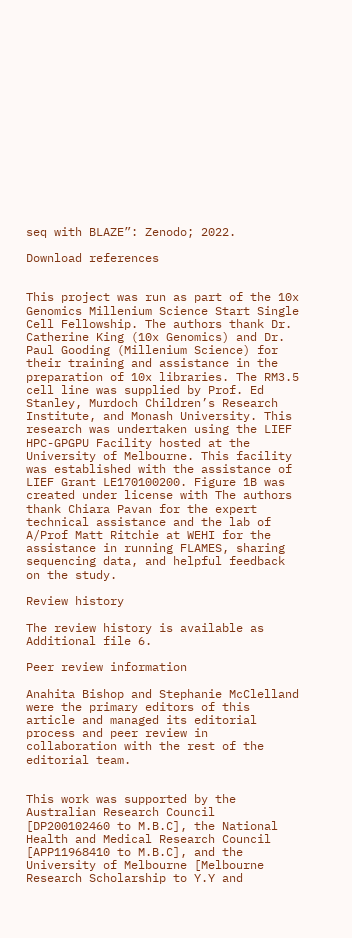seq with BLAZE”: Zenodo; 2022.

Download references


This project was run as part of the 10x Genomics Millenium Science Start Single Cell Fellowship. The authors thank Dr. Catherine King (10x Genomics) and Dr. Paul Gooding (Millenium Science) for their training and assistance in the preparation of 10x libraries. The RM3.5 cell line was supplied by Prof. Ed Stanley, Murdoch Children’s Research Institute, and Monash University. This research was undertaken using the LIEF HPC-GPGPU Facility hosted at the University of Melbourne. This facility was established with the assistance of LIEF Grant LE170100200. Figure 1B was created under license with The authors thank Chiara Pavan for the expert technical assistance and the lab of A/Prof Matt Ritchie at WEHI for the assistance in running FLAMES, sharing sequencing data, and helpful feedback on the study.

Review history

The review history is available as Additional file 6.

Peer review information

Anahita Bishop and Stephanie McClelland were the primary editors of this article and managed its editorial process and peer review in collaboration with the rest of the editorial team.


This work was supported by the Australian Research Council [DP200102460 to M.B.C], the National Health and Medical Research Council [APP11968410 to M.B.C], and the University of Melbourne [Melbourne Research Scholarship to Y.Y and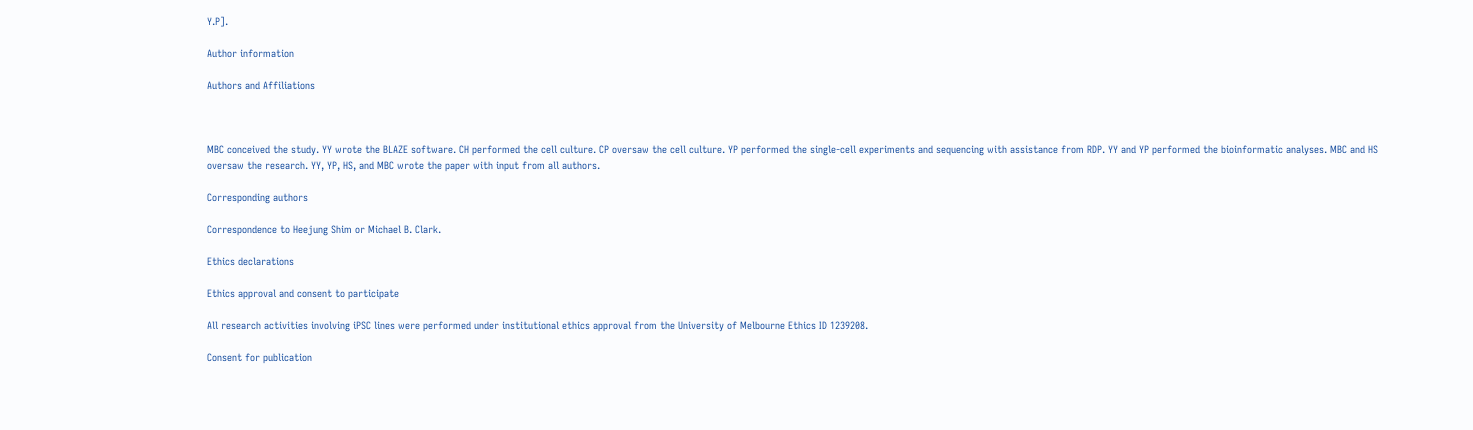Y.P].

Author information

Authors and Affiliations



MBC conceived the study. YY wrote the BLAZE software. CH performed the cell culture. CP oversaw the cell culture. YP performed the single-cell experiments and sequencing with assistance from RDP. YY and YP performed the bioinformatic analyses. MBC and HS oversaw the research. YY, YP, HS, and MBC wrote the paper with input from all authors.

Corresponding authors

Correspondence to Heejung Shim or Michael B. Clark.

Ethics declarations

Ethics approval and consent to participate

All research activities involving iPSC lines were performed under institutional ethics approval from the University of Melbourne Ethics ID 1239208.

Consent for publication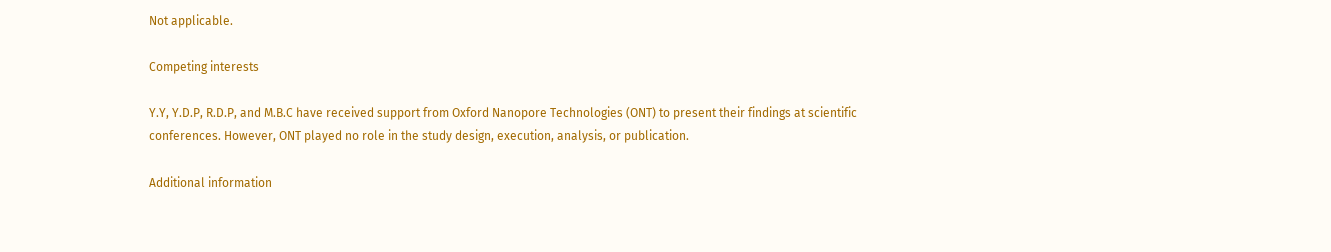Not applicable.

Competing interests

Y.Y, Y.D.P, R.D.P, and M.B.C have received support from Oxford Nanopore Technologies (ONT) to present their findings at scientific conferences. However, ONT played no role in the study design, execution, analysis, or publication.

Additional information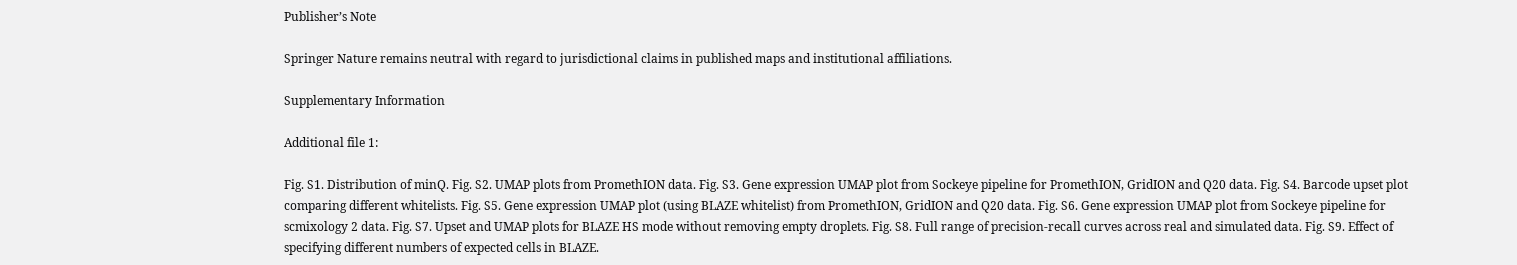Publisher’s Note

Springer Nature remains neutral with regard to jurisdictional claims in published maps and institutional affiliations.

Supplementary Information

Additional file 1:

Fig. S1. Distribution of minQ. Fig. S2. UMAP plots from PromethION data. Fig. S3. Gene expression UMAP plot from Sockeye pipeline for PromethION, GridION and Q20 data. Fig. S4. Barcode upset plot comparing different whitelists. Fig. S5. Gene expression UMAP plot (using BLAZE whitelist) from PromethION, GridION and Q20 data. Fig. S6. Gene expression UMAP plot from Sockeye pipeline for scmixology 2 data. Fig. S7. Upset and UMAP plots for BLAZE HS mode without removing empty droplets. Fig. S8. Full range of precision-recall curves across real and simulated data. Fig. S9. Effect of specifying different numbers of expected cells in BLAZE.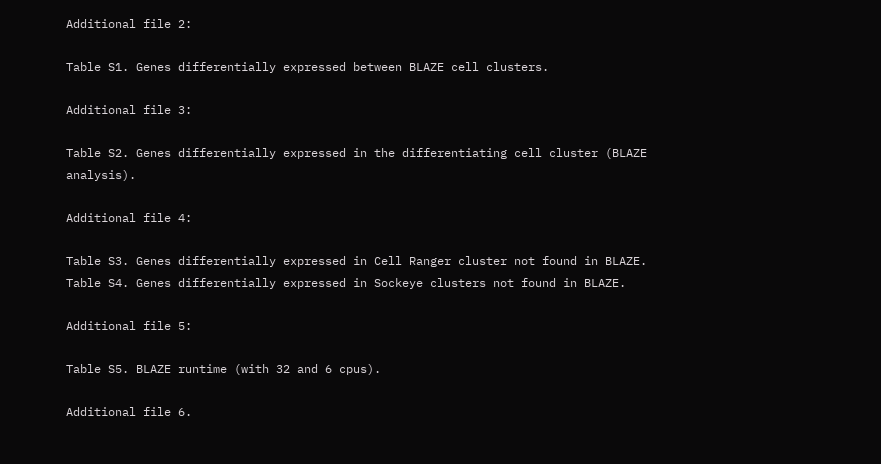Additional file 2:

Table S1. Genes differentially expressed between BLAZE cell clusters.

Additional file 3:

Table S2. Genes differentially expressed in the differentiating cell cluster (BLAZE analysis).

Additional file 4:

Table S3. Genes differentially expressed in Cell Ranger cluster not found in BLAZE. Table S4. Genes differentially expressed in Sockeye clusters not found in BLAZE.

Additional file 5:

Table S5. BLAZE runtime (with 32 and 6 cpus).

Additional file 6.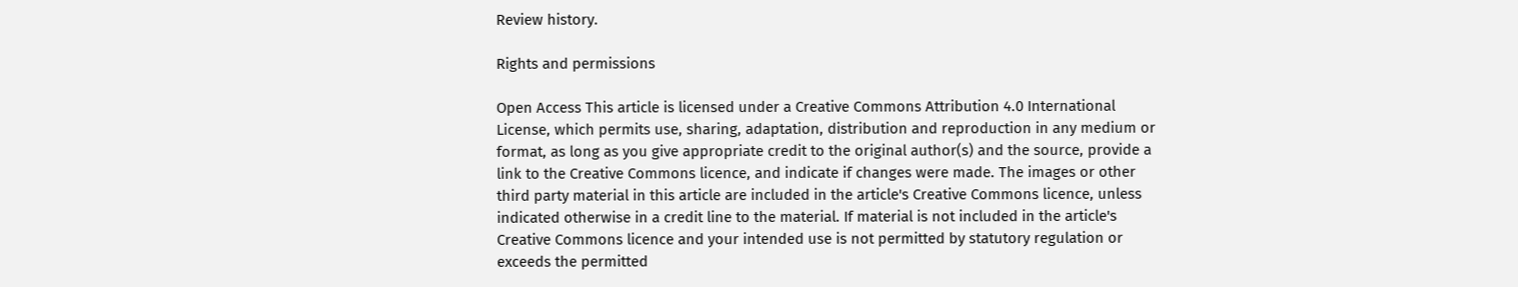Review history.

Rights and permissions

Open Access This article is licensed under a Creative Commons Attribution 4.0 International License, which permits use, sharing, adaptation, distribution and reproduction in any medium or format, as long as you give appropriate credit to the original author(s) and the source, provide a link to the Creative Commons licence, and indicate if changes were made. The images or other third party material in this article are included in the article's Creative Commons licence, unless indicated otherwise in a credit line to the material. If material is not included in the article's Creative Commons licence and your intended use is not permitted by statutory regulation or exceeds the permitted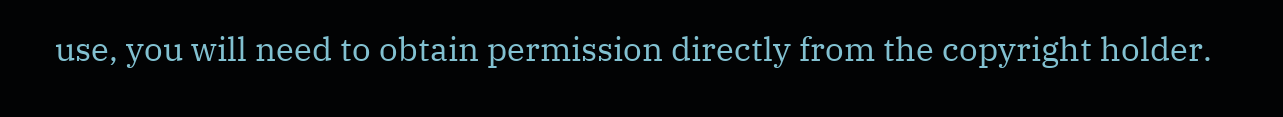use, you will need to obtain permission directly from the copyright holder.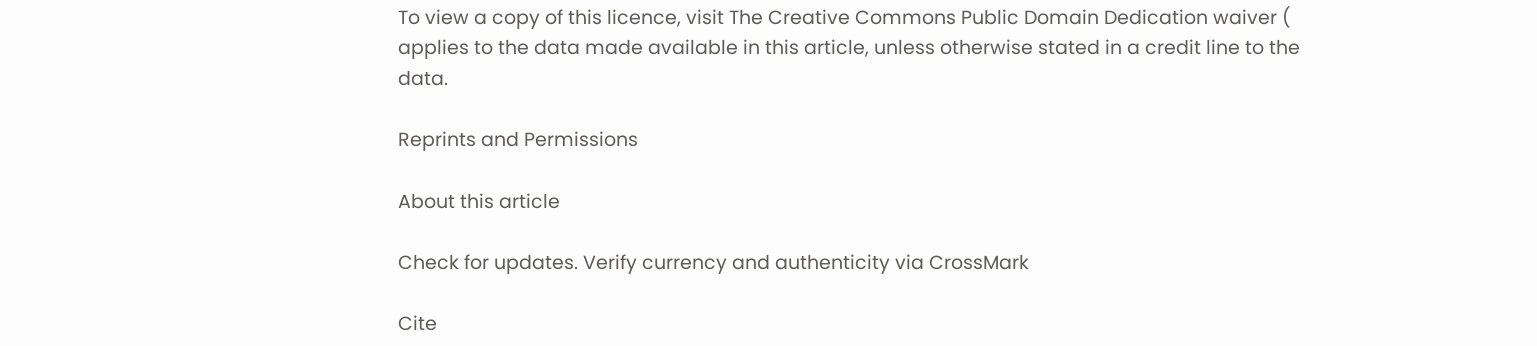To view a copy of this licence, visit The Creative Commons Public Domain Dedication waiver ( applies to the data made available in this article, unless otherwise stated in a credit line to the data.

Reprints and Permissions

About this article

Check for updates. Verify currency and authenticity via CrossMark

Cite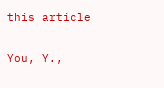this article

You, Y.,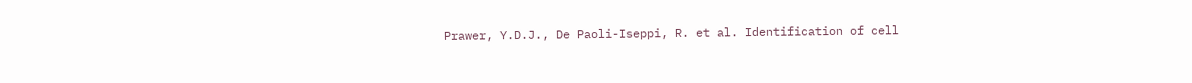Prawer, Y.D.J., De Paoli-Iseppi, R. et al. Identification of cell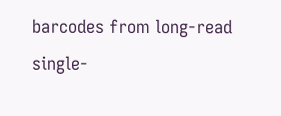barcodes from long-read single-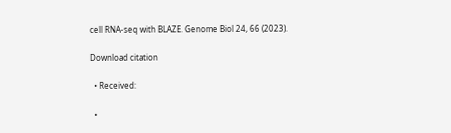cell RNA-seq with BLAZE. Genome Biol 24, 66 (2023).

Download citation

  • Received:

  •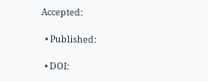Accepted:

  • Published:

  • DOI: